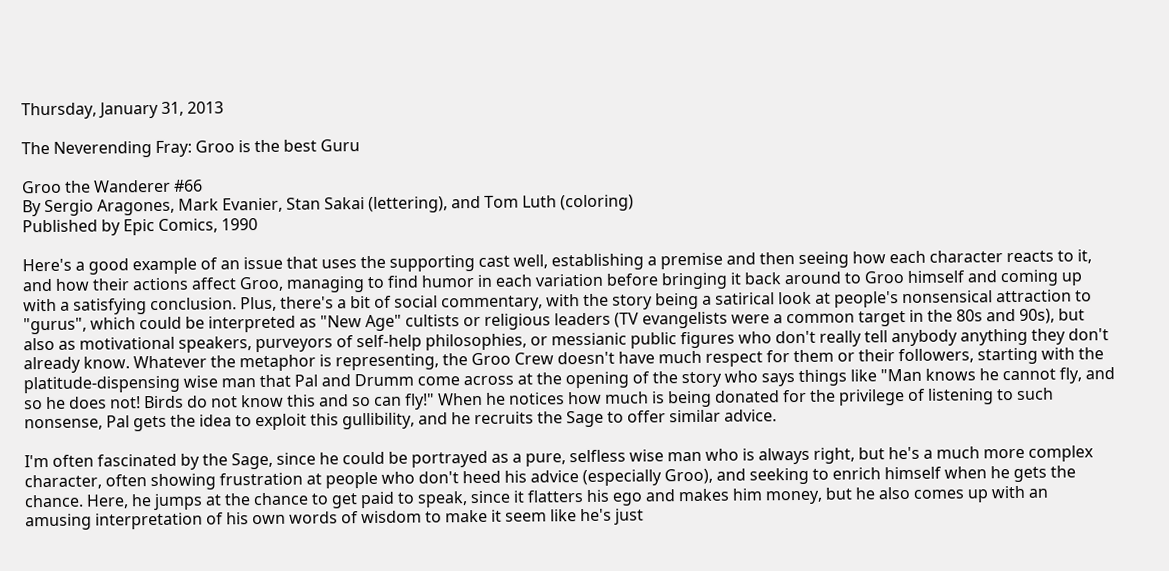Thursday, January 31, 2013

The Neverending Fray: Groo is the best Guru

Groo the Wanderer #66
By Sergio Aragones, Mark Evanier, Stan Sakai (lettering), and Tom Luth (coloring)
Published by Epic Comics, 1990

Here's a good example of an issue that uses the supporting cast well, establishing a premise and then seeing how each character reacts to it, and how their actions affect Groo, managing to find humor in each variation before bringing it back around to Groo himself and coming up with a satisfying conclusion. Plus, there's a bit of social commentary, with the story being a satirical look at people's nonsensical attraction to "gurus", which could be interpreted as "New Age" cultists or religious leaders (TV evangelists were a common target in the 80s and 90s), but also as motivational speakers, purveyors of self-help philosophies, or messianic public figures who don't really tell anybody anything they don't already know. Whatever the metaphor is representing, the Groo Crew doesn't have much respect for them or their followers, starting with the platitude-dispensing wise man that Pal and Drumm come across at the opening of the story who says things like "Man knows he cannot fly, and so he does not! Birds do not know this and so can fly!" When he notices how much is being donated for the privilege of listening to such nonsense, Pal gets the idea to exploit this gullibility, and he recruits the Sage to offer similar advice.

I'm often fascinated by the Sage, since he could be portrayed as a pure, selfless wise man who is always right, but he's a much more complex character, often showing frustration at people who don't heed his advice (especially Groo), and seeking to enrich himself when he gets the chance. Here, he jumps at the chance to get paid to speak, since it flatters his ego and makes him money, but he also comes up with an amusing interpretation of his own words of wisdom to make it seem like he's just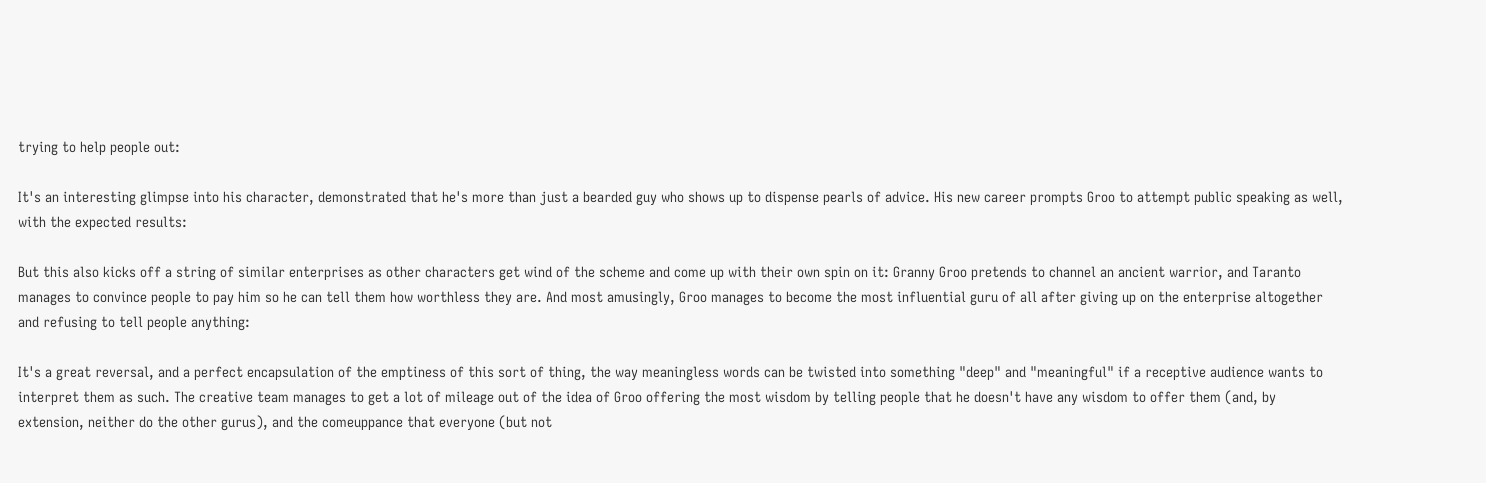trying to help people out:

It's an interesting glimpse into his character, demonstrated that he's more than just a bearded guy who shows up to dispense pearls of advice. His new career prompts Groo to attempt public speaking as well, with the expected results:

But this also kicks off a string of similar enterprises as other characters get wind of the scheme and come up with their own spin on it: Granny Groo pretends to channel an ancient warrior, and Taranto manages to convince people to pay him so he can tell them how worthless they are. And most amusingly, Groo manages to become the most influential guru of all after giving up on the enterprise altogether and refusing to tell people anything:

It's a great reversal, and a perfect encapsulation of the emptiness of this sort of thing, the way meaningless words can be twisted into something "deep" and "meaningful" if a receptive audience wants to interpret them as such. The creative team manages to get a lot of mileage out of the idea of Groo offering the most wisdom by telling people that he doesn't have any wisdom to offer them (and, by extension, neither do the other gurus), and the comeuppance that everyone (but not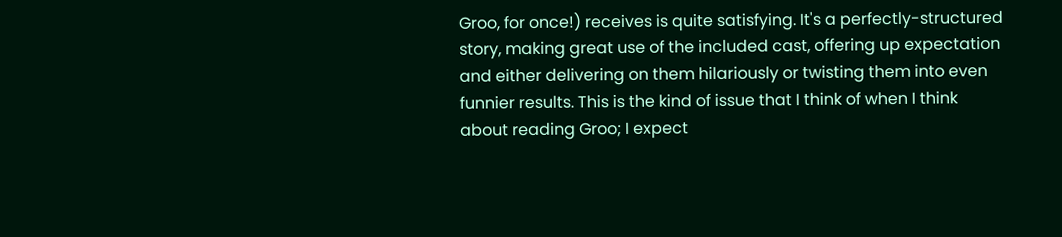Groo, for once!) receives is quite satisfying. It's a perfectly-structured story, making great use of the included cast, offering up expectation and either delivering on them hilariously or twisting them into even funnier results. This is the kind of issue that I think of when I think about reading Groo; I expect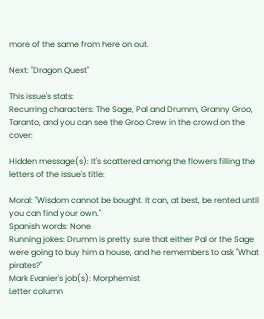more of the same from here on out.

Next: "Dragon Quest"

This issue's stats:
Recurring characters: The Sage, Pal and Drumm, Granny Groo, Taranto, and you can see the Groo Crew in the crowd on the cover:

Hidden message(s): It's scattered among the flowers filling the letters of the issue's title:

Moral: "Wisdom cannot be bought. It can, at best, be rented until you can find your own."
Spanish words: None
Running jokes: Drumm is pretty sure that either Pal or the Sage were going to buy him a house, and he remembers to ask "What pirates?"
Mark Evanier's job(s): Morphemist
Letter column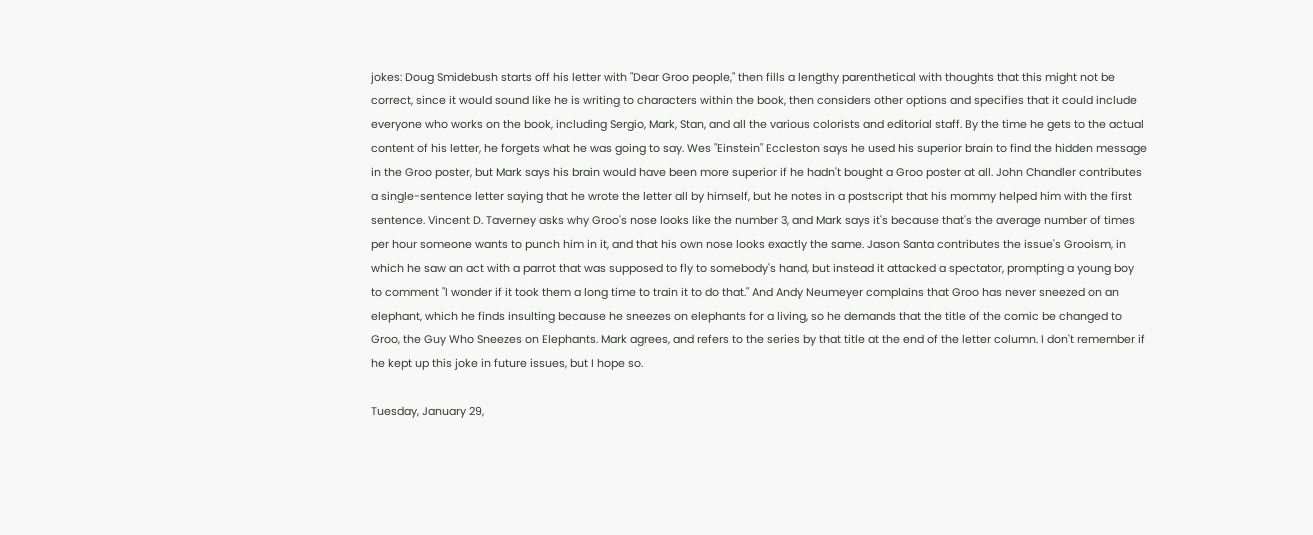jokes: Doug Smidebush starts off his letter with "Dear Groo people," then fills a lengthy parenthetical with thoughts that this might not be correct, since it would sound like he is writing to characters within the book, then considers other options and specifies that it could include everyone who works on the book, including Sergio, Mark, Stan, and all the various colorists and editorial staff. By the time he gets to the actual content of his letter, he forgets what he was going to say. Wes "Einstein" Eccleston says he used his superior brain to find the hidden message in the Groo poster, but Mark says his brain would have been more superior if he hadn't bought a Groo poster at all. John Chandler contributes a single-sentence letter saying that he wrote the letter all by himself, but he notes in a postscript that his mommy helped him with the first sentence. Vincent D. Taverney asks why Groo's nose looks like the number 3, and Mark says it's because that's the average number of times per hour someone wants to punch him in it, and that his own nose looks exactly the same. Jason Santa contributes the issue's Grooism, in which he saw an act with a parrot that was supposed to fly to somebody's hand, but instead it attacked a spectator, prompting a young boy to comment "I wonder if it took them a long time to train it to do that." And Andy Neumeyer complains that Groo has never sneezed on an elephant, which he finds insulting because he sneezes on elephants for a living, so he demands that the title of the comic be changed to Groo, the Guy Who Sneezes on Elephants. Mark agrees, and refers to the series by that title at the end of the letter column. I don't remember if he kept up this joke in future issues, but I hope so.

Tuesday, January 29,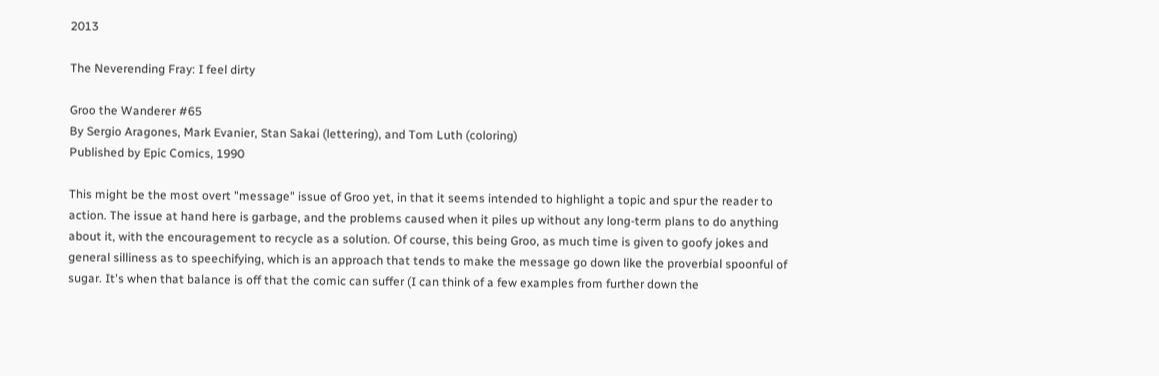2013

The Neverending Fray: I feel dirty

Groo the Wanderer #65
By Sergio Aragones, Mark Evanier, Stan Sakai (lettering), and Tom Luth (coloring)
Published by Epic Comics, 1990

This might be the most overt "message" issue of Groo yet, in that it seems intended to highlight a topic and spur the reader to action. The issue at hand here is garbage, and the problems caused when it piles up without any long-term plans to do anything about it, with the encouragement to recycle as a solution. Of course, this being Groo, as much time is given to goofy jokes and general silliness as to speechifying, which is an approach that tends to make the message go down like the proverbial spoonful of sugar. It's when that balance is off that the comic can suffer (I can think of a few examples from further down the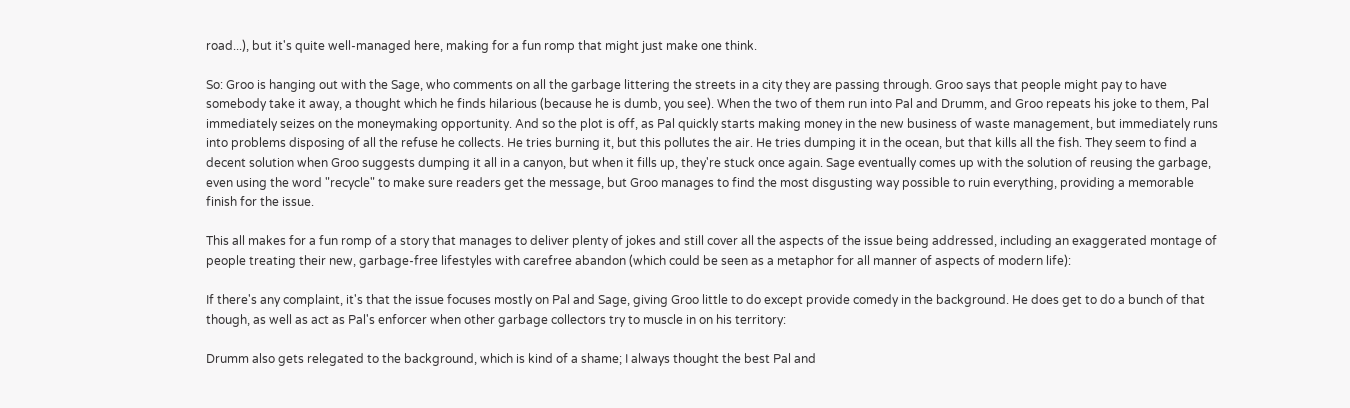road...), but it's quite well-managed here, making for a fun romp that might just make one think.

So: Groo is hanging out with the Sage, who comments on all the garbage littering the streets in a city they are passing through. Groo says that people might pay to have somebody take it away, a thought which he finds hilarious (because he is dumb, you see). When the two of them run into Pal and Drumm, and Groo repeats his joke to them, Pal immediately seizes on the moneymaking opportunity. And so the plot is off, as Pal quickly starts making money in the new business of waste management, but immediately runs into problems disposing of all the refuse he collects. He tries burning it, but this pollutes the air. He tries dumping it in the ocean, but that kills all the fish. They seem to find a decent solution when Groo suggests dumping it all in a canyon, but when it fills up, they're stuck once again. Sage eventually comes up with the solution of reusing the garbage, even using the word "recycle" to make sure readers get the message, but Groo manages to find the most disgusting way possible to ruin everything, providing a memorable finish for the issue.

This all makes for a fun romp of a story that manages to deliver plenty of jokes and still cover all the aspects of the issue being addressed, including an exaggerated montage of people treating their new, garbage-free lifestyles with carefree abandon (which could be seen as a metaphor for all manner of aspects of modern life):

If there's any complaint, it's that the issue focuses mostly on Pal and Sage, giving Groo little to do except provide comedy in the background. He does get to do a bunch of that though, as well as act as Pal's enforcer when other garbage collectors try to muscle in on his territory:

Drumm also gets relegated to the background, which is kind of a shame; I always thought the best Pal and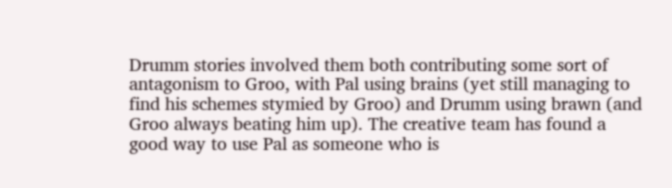Drumm stories involved them both contributing some sort of antagonism to Groo, with Pal using brains (yet still managing to find his schemes stymied by Groo) and Drumm using brawn (and Groo always beating him up). The creative team has found a good way to use Pal as someone who is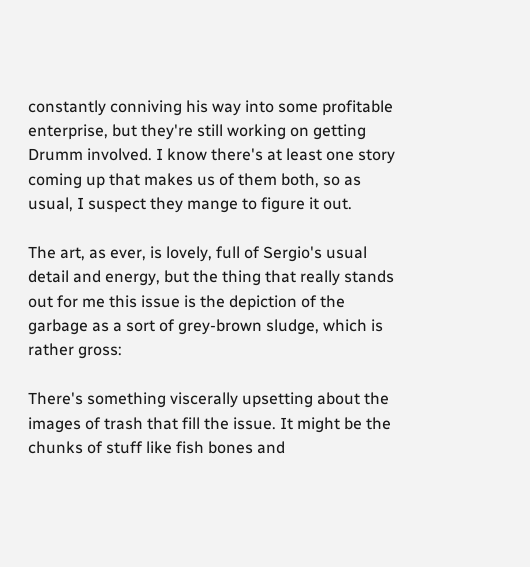constantly conniving his way into some profitable enterprise, but they're still working on getting Drumm involved. I know there's at least one story coming up that makes us of them both, so as usual, I suspect they mange to figure it out.

The art, as ever, is lovely, full of Sergio's usual detail and energy, but the thing that really stands out for me this issue is the depiction of the garbage as a sort of grey-brown sludge, which is rather gross:

There's something viscerally upsetting about the images of trash that fill the issue. It might be the chunks of stuff like fish bones and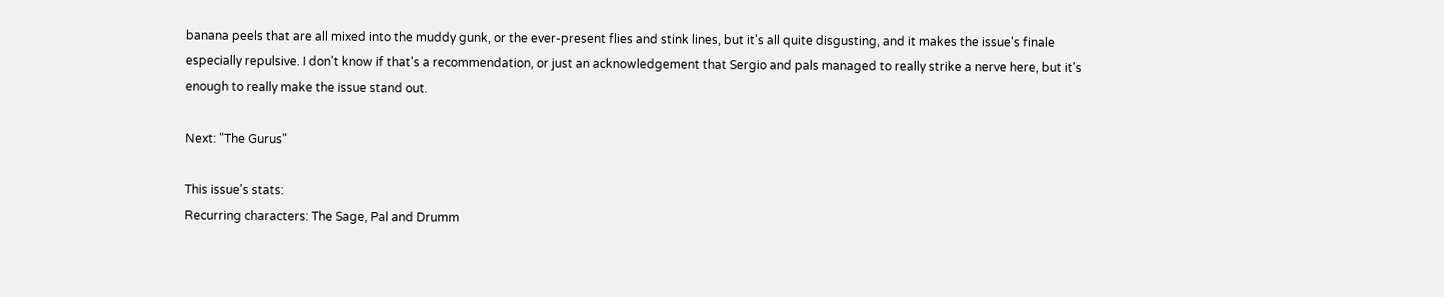banana peels that are all mixed into the muddy gunk, or the ever-present flies and stink lines, but it's all quite disgusting, and it makes the issue's finale especially repulsive. I don't know if that's a recommendation, or just an acknowledgement that Sergio and pals managed to really strike a nerve here, but it's enough to really make the issue stand out.

Next: "The Gurus"

This issue's stats:
Recurring characters: The Sage, Pal and Drumm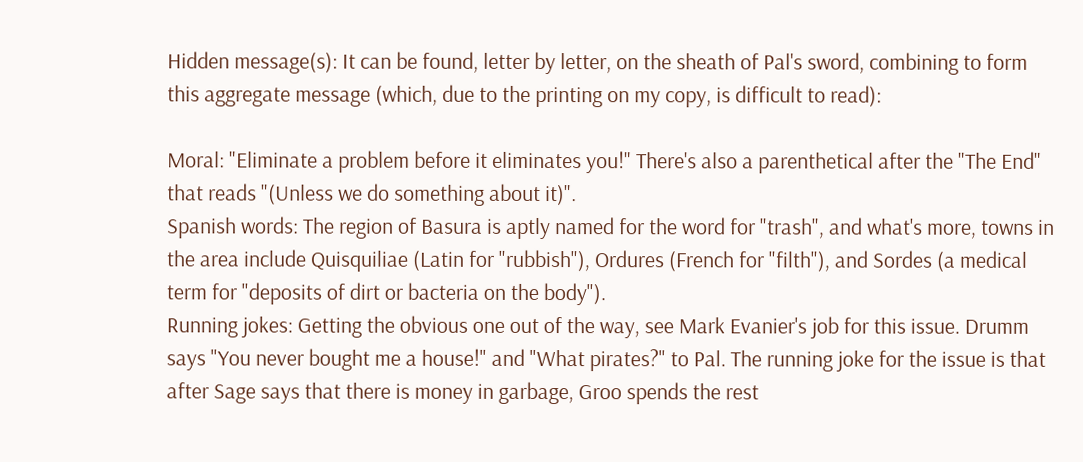Hidden message(s): It can be found, letter by letter, on the sheath of Pal's sword, combining to form this aggregate message (which, due to the printing on my copy, is difficult to read):

Moral: "Eliminate a problem before it eliminates you!" There's also a parenthetical after the "The End" that reads "(Unless we do something about it)".
Spanish words: The region of Basura is aptly named for the word for "trash", and what's more, towns in the area include Quisquiliae (Latin for "rubbish"), Ordures (French for "filth"), and Sordes (a medical term for "deposits of dirt or bacteria on the body").
Running jokes: Getting the obvious one out of the way, see Mark Evanier's job for this issue. Drumm says "You never bought me a house!" and "What pirates?" to Pal. The running joke for the issue is that after Sage says that there is money in garbage, Groo spends the rest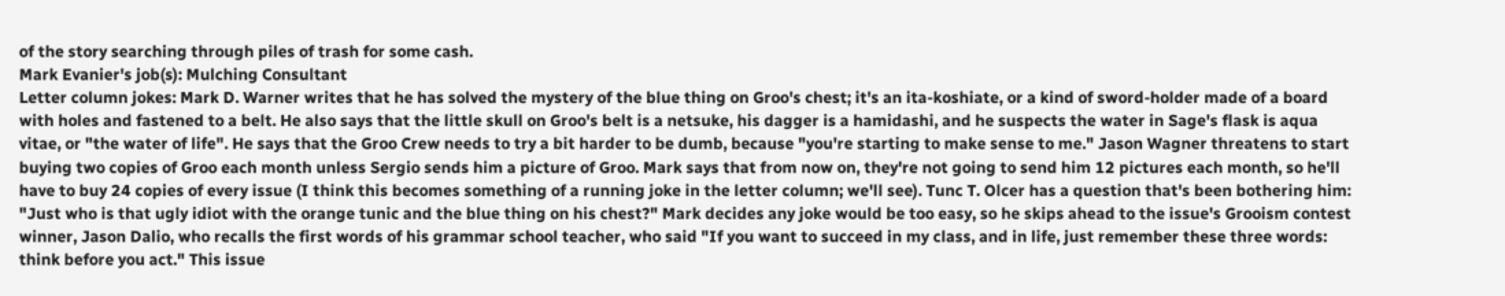of the story searching through piles of trash for some cash.
Mark Evanier's job(s): Mulching Consultant
Letter column jokes: Mark D. Warner writes that he has solved the mystery of the blue thing on Groo's chest; it's an ita-koshiate, or a kind of sword-holder made of a board with holes and fastened to a belt. He also says that the little skull on Groo's belt is a netsuke, his dagger is a hamidashi, and he suspects the water in Sage's flask is aqua vitae, or "the water of life". He says that the Groo Crew needs to try a bit harder to be dumb, because "you're starting to make sense to me." Jason Wagner threatens to start buying two copies of Groo each month unless Sergio sends him a picture of Groo. Mark says that from now on, they're not going to send him 12 pictures each month, so he'll have to buy 24 copies of every issue (I think this becomes something of a running joke in the letter column; we'll see). Tunc T. Olcer has a question that's been bothering him: "Just who is that ugly idiot with the orange tunic and the blue thing on his chest?" Mark decides any joke would be too easy, so he skips ahead to the issue's Grooism contest winner, Jason Dalio, who recalls the first words of his grammar school teacher, who said "If you want to succeed in my class, and in life, just remember these three words: think before you act." This issue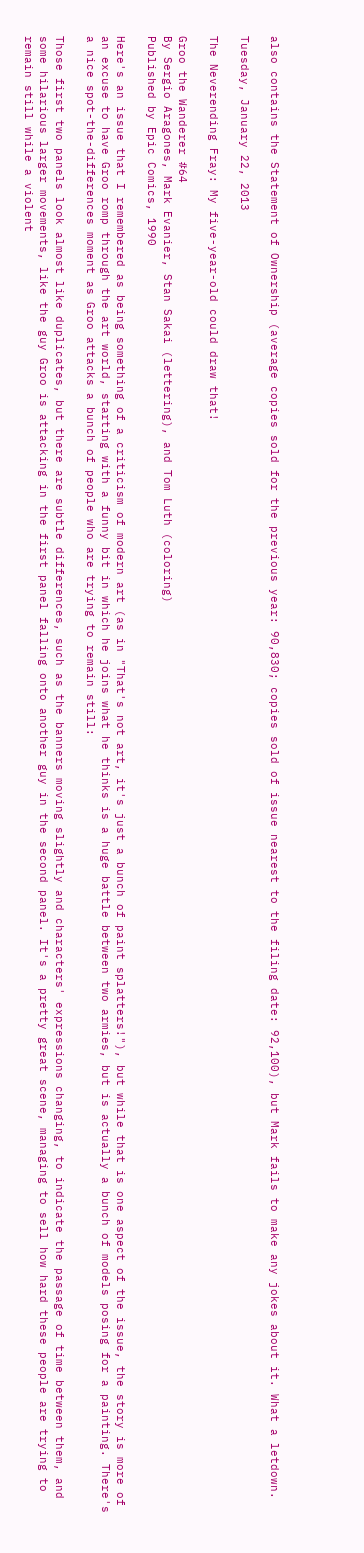also contains the Statement of Ownership (average copies sold for the previous year: 90,830; copies sold of issue nearest to the filing date: 92,100), but Mark fails to make any jokes about it. What a letdown.

Tuesday, January 22, 2013

The Neverending Fray: My five-year-old could draw that!

Groo the Wanderer #64
By Sergio Aragones, Mark Evanier, Stan Sakai (lettering), and Tom Luth (coloring)
Published by Epic Comics, 1990

Here's an issue that I remembered as being something of a criticism of modern art (as in "That's not art, it's just a bunch of paint splatters!"), but while that is one aspect of the issue, the story is more of an excuse to have Groo romp through the art world, starting with a funny bit in which he joins what he thinks is a huge battle between two armies, but is actually a bunch of models posing for a painting. There's a nice spot-the-differences moment as Groo attacks a bunch of people who are trying to remain still:

Those first two panels look almost like duplicates, but there are subtle differences, such as the banners moving slightly and characters' expressions changing, to indicate the passage of time between them, and some hilarious larger movements, like the guy Groo is attacking in the first panel falling onto another guy in the second panel. It's a pretty great scene, managing to sell how hard these people are trying to remain still while a violent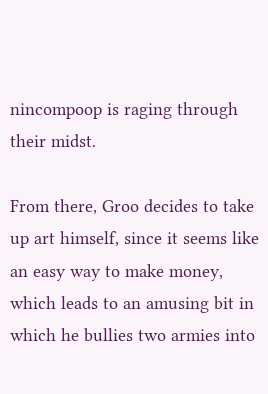nincompoop is raging through their midst.

From there, Groo decides to take up art himself, since it seems like an easy way to make money, which leads to an amusing bit in which he bullies two armies into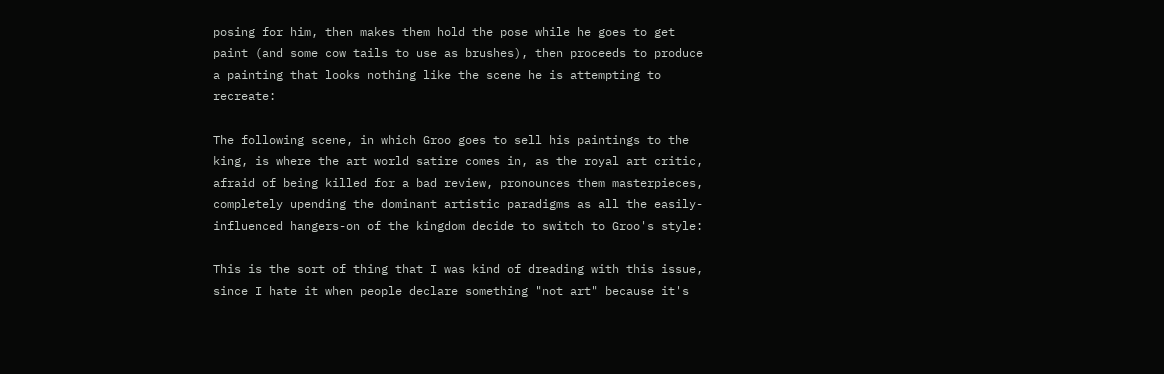posing for him, then makes them hold the pose while he goes to get paint (and some cow tails to use as brushes), then proceeds to produce a painting that looks nothing like the scene he is attempting to recreate:

The following scene, in which Groo goes to sell his paintings to the king, is where the art world satire comes in, as the royal art critic, afraid of being killed for a bad review, pronounces them masterpieces, completely upending the dominant artistic paradigms as all the easily-influenced hangers-on of the kingdom decide to switch to Groo's style:

This is the sort of thing that I was kind of dreading with this issue, since I hate it when people declare something "not art" because it's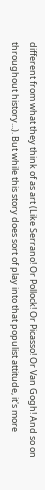different from what they think of as art (Like Serrano! Or Pollock! Or Picasso! Or Van Gogh! And so on throughout history...). But while this story does sort of play into that populist attitude, it's more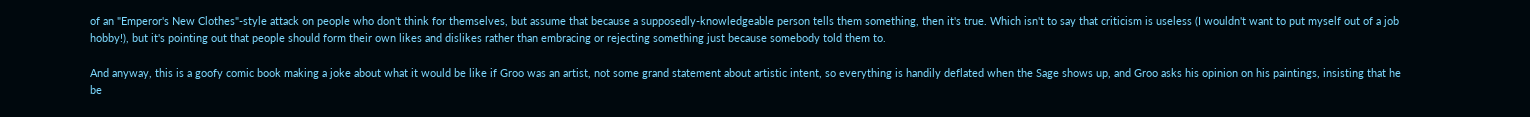of an "Emperor's New Clothes"-style attack on people who don't think for themselves, but assume that because a supposedly-knowledgeable person tells them something, then it's true. Which isn't to say that criticism is useless (I wouldn't want to put myself out of a job hobby!), but it's pointing out that people should form their own likes and dislikes rather than embracing or rejecting something just because somebody told them to.

And anyway, this is a goofy comic book making a joke about what it would be like if Groo was an artist, not some grand statement about artistic intent, so everything is handily deflated when the Sage shows up, and Groo asks his opinion on his paintings, insisting that he be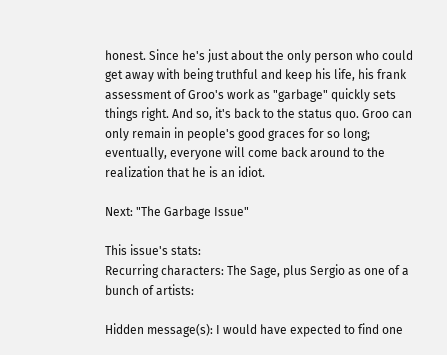honest. Since he's just about the only person who could get away with being truthful and keep his life, his frank assessment of Groo's work as "garbage" quickly sets things right. And so, it's back to the status quo. Groo can only remain in people's good graces for so long; eventually, everyone will come back around to the realization that he is an idiot.

Next: "The Garbage Issue"

This issue's stats:
Recurring characters: The Sage, plus Sergio as one of a bunch of artists:

Hidden message(s): I would have expected to find one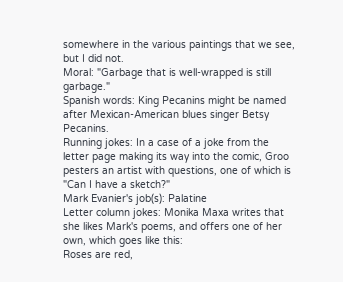somewhere in the various paintings that we see, but I did not.
Moral: "Garbage that is well-wrapped is still garbage."
Spanish words: King Pecanins might be named after Mexican-American blues singer Betsy Pecanins.
Running jokes: In a case of a joke from the letter page making its way into the comic, Groo pesters an artist with questions, one of which is "Can I have a sketch?"
Mark Evanier's job(s): Palatine
Letter column jokes: Monika Maxa writes that she likes Mark's poems, and offers one of her own, which goes like this:
Roses are red,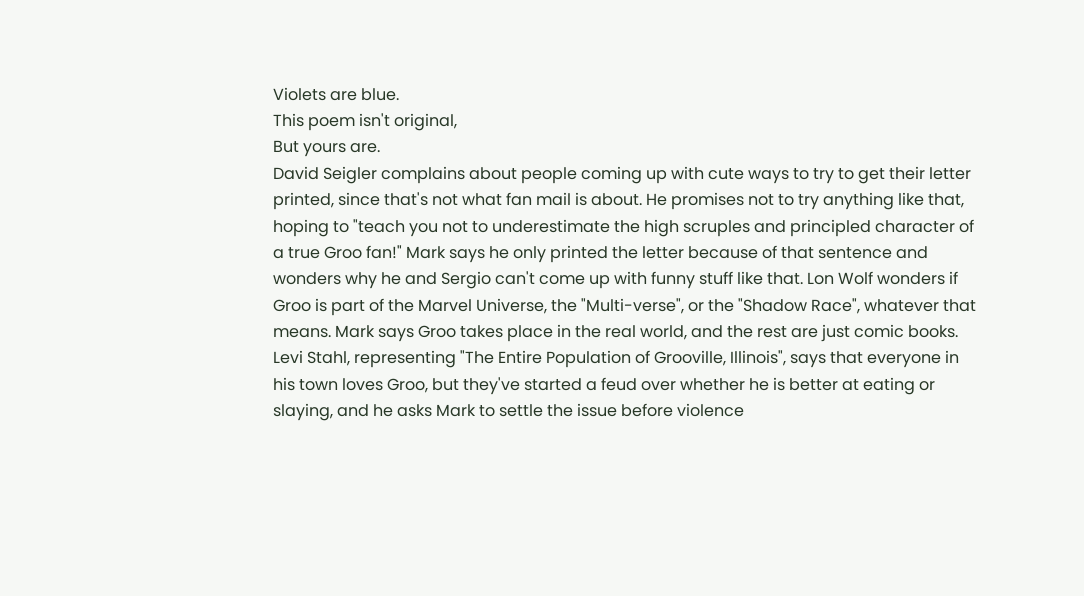Violets are blue.
This poem isn't original,
But yours are.
David Seigler complains about people coming up with cute ways to try to get their letter printed, since that's not what fan mail is about. He promises not to try anything like that, hoping to "teach you not to underestimate the high scruples and principled character of a true Groo fan!" Mark says he only printed the letter because of that sentence and wonders why he and Sergio can't come up with funny stuff like that. Lon Wolf wonders if Groo is part of the Marvel Universe, the "Multi-verse", or the "Shadow Race", whatever that means. Mark says Groo takes place in the real world, and the rest are just comic books. Levi Stahl, representing "The Entire Population of Grooville, Illinois", says that everyone in his town loves Groo, but they've started a feud over whether he is better at eating or slaying, and he asks Mark to settle the issue before violence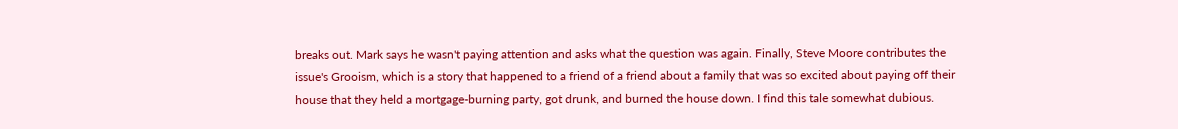breaks out. Mark says he wasn't paying attention and asks what the question was again. Finally, Steve Moore contributes the issue's Grooism, which is a story that happened to a friend of a friend about a family that was so excited about paying off their house that they held a mortgage-burning party, got drunk, and burned the house down. I find this tale somewhat dubious.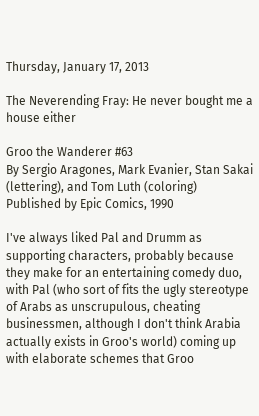Thursday, January 17, 2013

The Neverending Fray: He never bought me a house either

Groo the Wanderer #63
By Sergio Aragones, Mark Evanier, Stan Sakai (lettering), and Tom Luth (coloring)
Published by Epic Comics, 1990

I've always liked Pal and Drumm as supporting characters, probably because they make for an entertaining comedy duo, with Pal (who sort of fits the ugly stereotype of Arabs as unscrupulous, cheating businessmen, although I don't think Arabia actually exists in Groo's world) coming up with elaborate schemes that Groo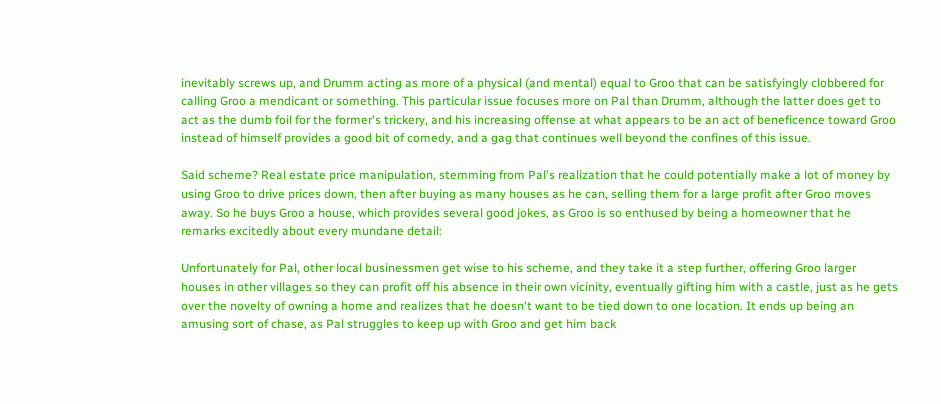inevitably screws up, and Drumm acting as more of a physical (and mental) equal to Groo that can be satisfyingly clobbered for calling Groo a mendicant or something. This particular issue focuses more on Pal than Drumm, although the latter does get to act as the dumb foil for the former's trickery, and his increasing offense at what appears to be an act of beneficence toward Groo instead of himself provides a good bit of comedy, and a gag that continues well beyond the confines of this issue.

Said scheme? Real estate price manipulation, stemming from Pal's realization that he could potentially make a lot of money by using Groo to drive prices down, then after buying as many houses as he can, selling them for a large profit after Groo moves away. So he buys Groo a house, which provides several good jokes, as Groo is so enthused by being a homeowner that he remarks excitedly about every mundane detail:

Unfortunately for Pal, other local businessmen get wise to his scheme, and they take it a step further, offering Groo larger houses in other villages so they can profit off his absence in their own vicinity, eventually gifting him with a castle, just as he gets over the novelty of owning a home and realizes that he doesn't want to be tied down to one location. It ends up being an amusing sort of chase, as Pal struggles to keep up with Groo and get him back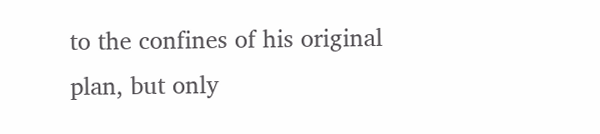to the confines of his original plan, but only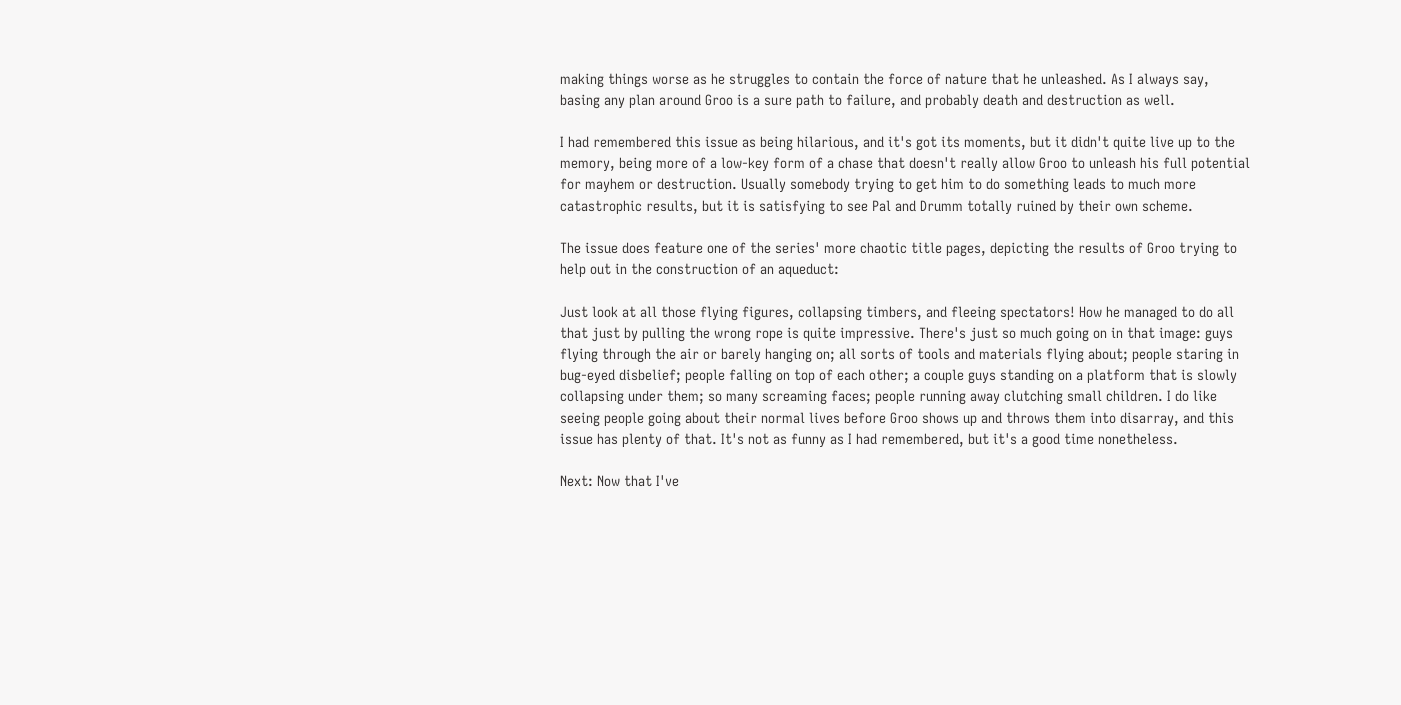making things worse as he struggles to contain the force of nature that he unleashed. As I always say, basing any plan around Groo is a sure path to failure, and probably death and destruction as well.

I had remembered this issue as being hilarious, and it's got its moments, but it didn't quite live up to the memory, being more of a low-key form of a chase that doesn't really allow Groo to unleash his full potential for mayhem or destruction. Usually somebody trying to get him to do something leads to much more catastrophic results, but it is satisfying to see Pal and Drumm totally ruined by their own scheme.

The issue does feature one of the series' more chaotic title pages, depicting the results of Groo trying to help out in the construction of an aqueduct:

Just look at all those flying figures, collapsing timbers, and fleeing spectators! How he managed to do all that just by pulling the wrong rope is quite impressive. There's just so much going on in that image: guys flying through the air or barely hanging on; all sorts of tools and materials flying about; people staring in bug-eyed disbelief; people falling on top of each other; a couple guys standing on a platform that is slowly collapsing under them; so many screaming faces; people running away clutching small children. I do like seeing people going about their normal lives before Groo shows up and throws them into disarray, and this issue has plenty of that. It's not as funny as I had remembered, but it's a good time nonetheless.

Next: Now that I've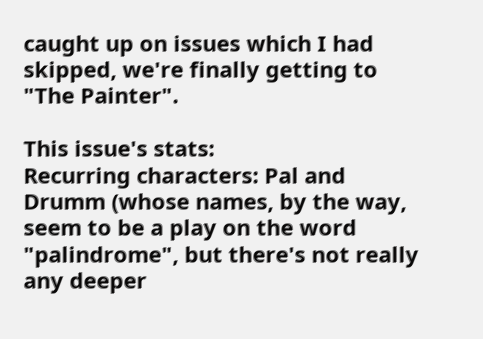caught up on issues which I had skipped, we're finally getting to "The Painter".

This issue's stats:
Recurring characters: Pal and Drumm (whose names, by the way, seem to be a play on the word "palindrome", but there's not really any deeper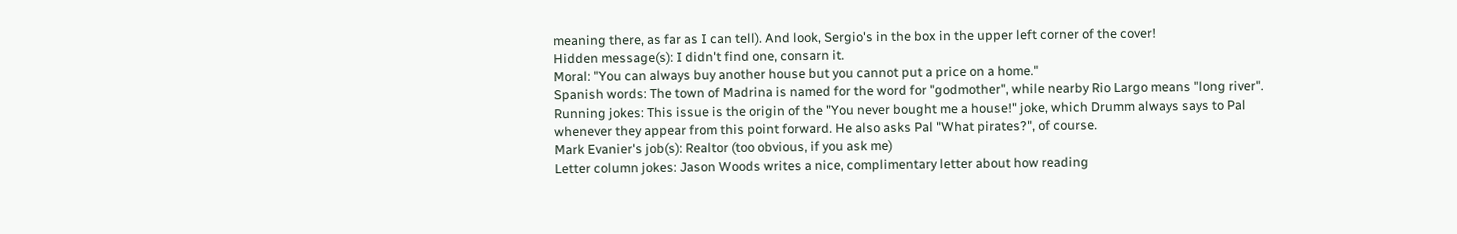meaning there, as far as I can tell). And look, Sergio's in the box in the upper left corner of the cover!
Hidden message(s): I didn't find one, consarn it.
Moral: "You can always buy another house but you cannot put a price on a home."
Spanish words: The town of Madrina is named for the word for "godmother", while nearby Rio Largo means "long river".
Running jokes: This issue is the origin of the "You never bought me a house!" joke, which Drumm always says to Pal whenever they appear from this point forward. He also asks Pal "What pirates?", of course.
Mark Evanier's job(s): Realtor (too obvious, if you ask me)
Letter column jokes: Jason Woods writes a nice, complimentary letter about how reading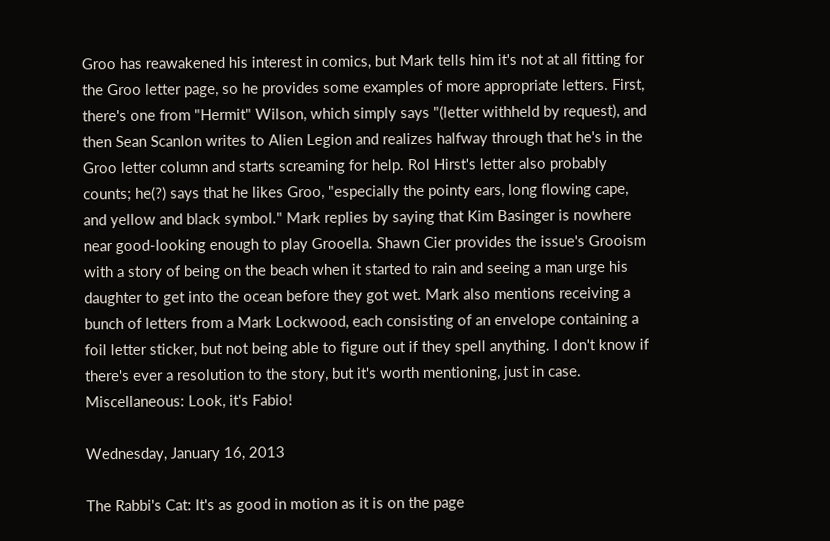Groo has reawakened his interest in comics, but Mark tells him it's not at all fitting for the Groo letter page, so he provides some examples of more appropriate letters. First, there's one from "Hermit" Wilson, which simply says "(letter withheld by request), and then Sean Scanlon writes to Alien Legion and realizes halfway through that he's in the Groo letter column and starts screaming for help. Rol Hirst's letter also probably counts; he(?) says that he likes Groo, "especially the pointy ears, long flowing cape, and yellow and black symbol." Mark replies by saying that Kim Basinger is nowhere near good-looking enough to play Grooella. Shawn Cier provides the issue's Grooism with a story of being on the beach when it started to rain and seeing a man urge his daughter to get into the ocean before they got wet. Mark also mentions receiving a bunch of letters from a Mark Lockwood, each consisting of an envelope containing a foil letter sticker, but not being able to figure out if they spell anything. I don't know if there's ever a resolution to the story, but it's worth mentioning, just in case.
Miscellaneous: Look, it's Fabio!

Wednesday, January 16, 2013

The Rabbi's Cat: It's as good in motion as it is on the page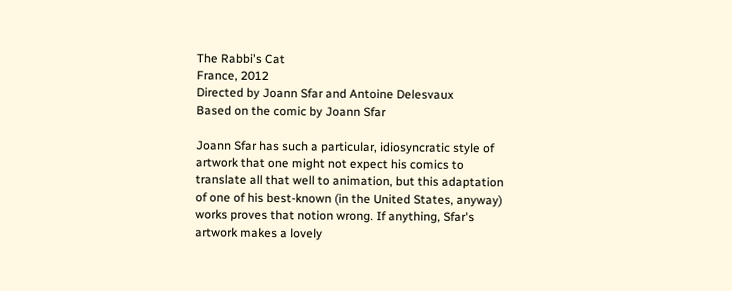The Rabbi's Cat
France, 2012
Directed by Joann Sfar and Antoine Delesvaux
Based on the comic by Joann Sfar

Joann Sfar has such a particular, idiosyncratic style of artwork that one might not expect his comics to translate all that well to animation, but this adaptation of one of his best-known (in the United States, anyway) works proves that notion wrong. If anything, Sfar's artwork makes a lovely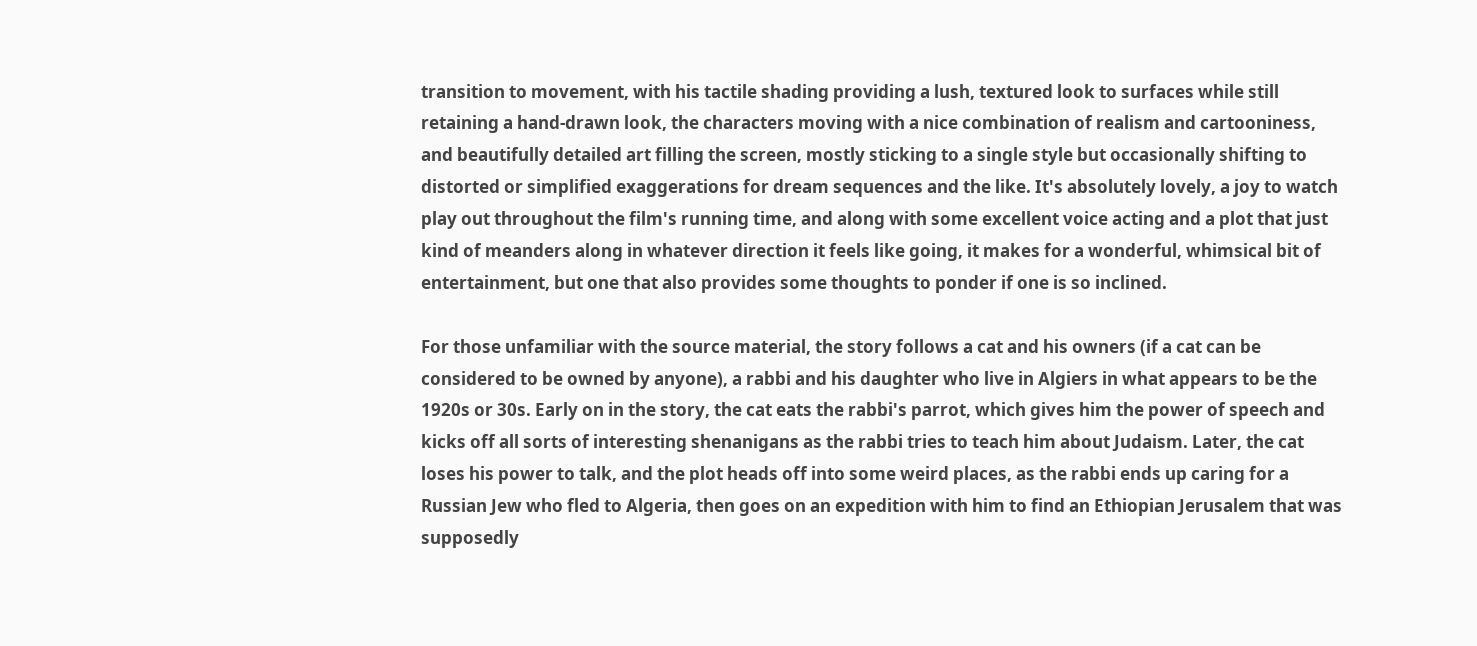transition to movement, with his tactile shading providing a lush, textured look to surfaces while still retaining a hand-drawn look, the characters moving with a nice combination of realism and cartooniness, and beautifully detailed art filling the screen, mostly sticking to a single style but occasionally shifting to distorted or simplified exaggerations for dream sequences and the like. It's absolutely lovely, a joy to watch play out throughout the film's running time, and along with some excellent voice acting and a plot that just kind of meanders along in whatever direction it feels like going, it makes for a wonderful, whimsical bit of entertainment, but one that also provides some thoughts to ponder if one is so inclined.

For those unfamiliar with the source material, the story follows a cat and his owners (if a cat can be considered to be owned by anyone), a rabbi and his daughter who live in Algiers in what appears to be the 1920s or 30s. Early on in the story, the cat eats the rabbi's parrot, which gives him the power of speech and kicks off all sorts of interesting shenanigans as the rabbi tries to teach him about Judaism. Later, the cat loses his power to talk, and the plot heads off into some weird places, as the rabbi ends up caring for a Russian Jew who fled to Algeria, then goes on an expedition with him to find an Ethiopian Jerusalem that was supposedly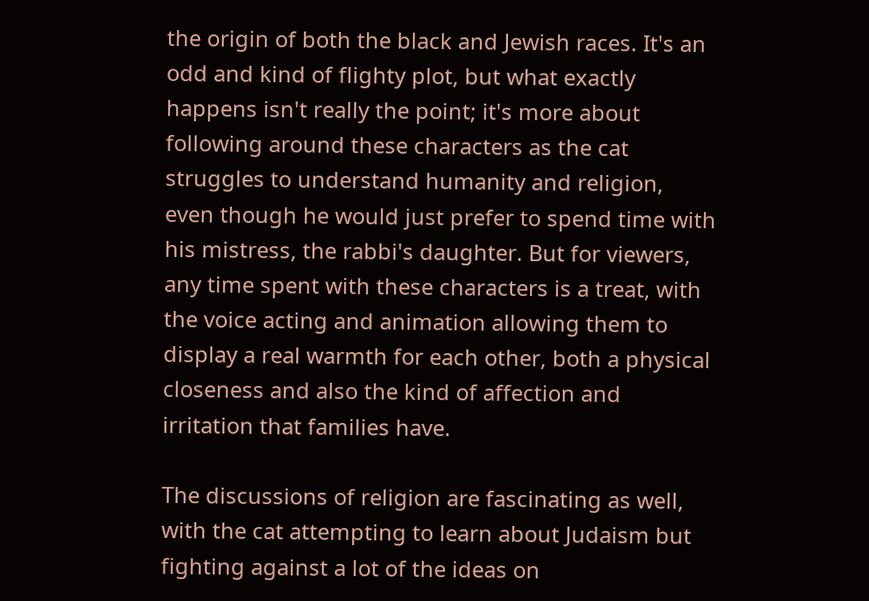the origin of both the black and Jewish races. It's an odd and kind of flighty plot, but what exactly happens isn't really the point; it's more about following around these characters as the cat struggles to understand humanity and religion, even though he would just prefer to spend time with his mistress, the rabbi's daughter. But for viewers, any time spent with these characters is a treat, with the voice acting and animation allowing them to display a real warmth for each other, both a physical closeness and also the kind of affection and irritation that families have.

The discussions of religion are fascinating as well, with the cat attempting to learn about Judaism but fighting against a lot of the ideas on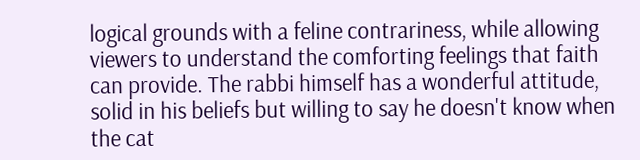logical grounds with a feline contrariness, while allowing viewers to understand the comforting feelings that faith can provide. The rabbi himself has a wonderful attitude, solid in his beliefs but willing to say he doesn't know when the cat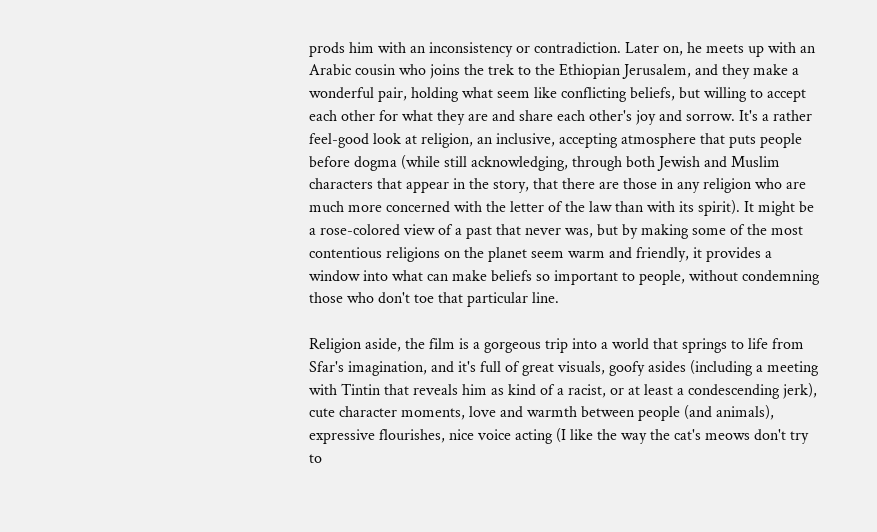prods him with an inconsistency or contradiction. Later on, he meets up with an Arabic cousin who joins the trek to the Ethiopian Jerusalem, and they make a wonderful pair, holding what seem like conflicting beliefs, but willing to accept each other for what they are and share each other's joy and sorrow. It's a rather feel-good look at religion, an inclusive, accepting atmosphere that puts people before dogma (while still acknowledging, through both Jewish and Muslim characters that appear in the story, that there are those in any religion who are much more concerned with the letter of the law than with its spirit). It might be a rose-colored view of a past that never was, but by making some of the most contentious religions on the planet seem warm and friendly, it provides a window into what can make beliefs so important to people, without condemning those who don't toe that particular line.

Religion aside, the film is a gorgeous trip into a world that springs to life from Sfar's imagination, and it's full of great visuals, goofy asides (including a meeting with Tintin that reveals him as kind of a racist, or at least a condescending jerk), cute character moments, love and warmth between people (and animals), expressive flourishes, nice voice acting (I like the way the cat's meows don't try to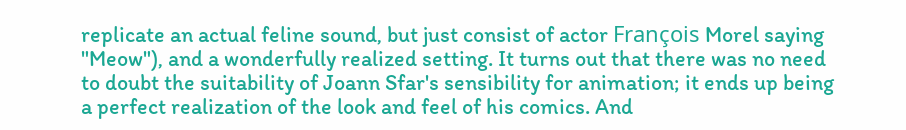replicate an actual feline sound, but just consist of actor François Morel saying "Meow"), and a wonderfully realized setting. It turns out that there was no need to doubt the suitability of Joann Sfar's sensibility for animation; it ends up being a perfect realization of the look and feel of his comics. And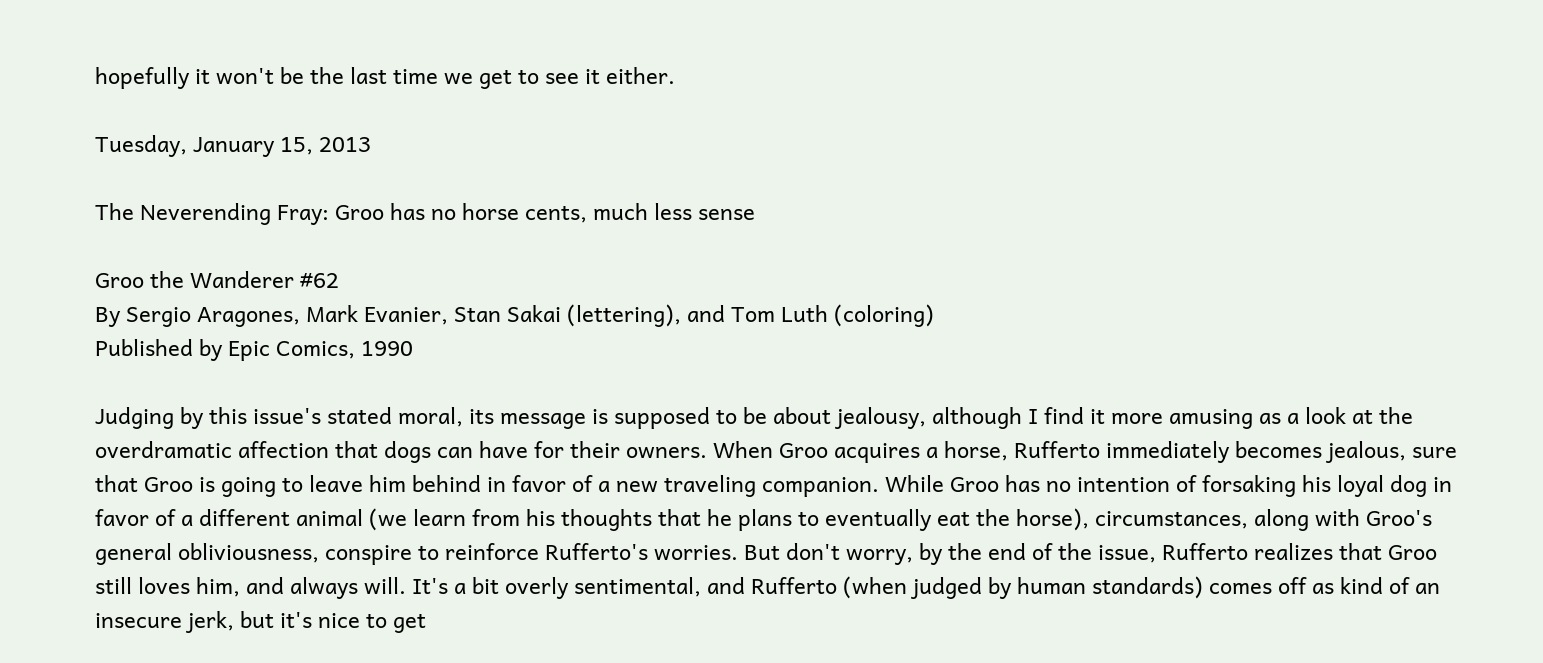hopefully it won't be the last time we get to see it either.

Tuesday, January 15, 2013

The Neverending Fray: Groo has no horse cents, much less sense

Groo the Wanderer #62
By Sergio Aragones, Mark Evanier, Stan Sakai (lettering), and Tom Luth (coloring)
Published by Epic Comics, 1990

Judging by this issue's stated moral, its message is supposed to be about jealousy, although I find it more amusing as a look at the overdramatic affection that dogs can have for their owners. When Groo acquires a horse, Rufferto immediately becomes jealous, sure that Groo is going to leave him behind in favor of a new traveling companion. While Groo has no intention of forsaking his loyal dog in favor of a different animal (we learn from his thoughts that he plans to eventually eat the horse), circumstances, along with Groo's general obliviousness, conspire to reinforce Rufferto's worries. But don't worry, by the end of the issue, Rufferto realizes that Groo still loves him, and always will. It's a bit overly sentimental, and Rufferto (when judged by human standards) comes off as kind of an insecure jerk, but it's nice to get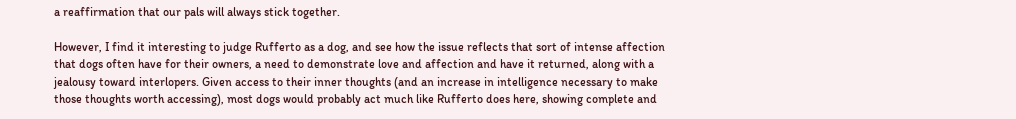a reaffirmation that our pals will always stick together.

However, I find it interesting to judge Rufferto as a dog, and see how the issue reflects that sort of intense affection that dogs often have for their owners, a need to demonstrate love and affection and have it returned, along with a jealousy toward interlopers. Given access to their inner thoughts (and an increase in intelligence necessary to make those thoughts worth accessing), most dogs would probably act much like Rufferto does here, showing complete and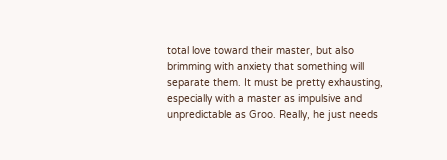total love toward their master, but also brimming with anxiety that something will separate them. It must be pretty exhausting, especially with a master as impulsive and unpredictable as Groo. Really, he just needs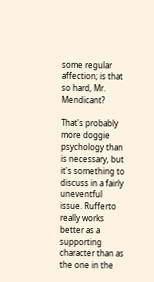some regular affection; is that so hard, Mr. Mendicant?

That's probably more doggie psychology than is necessary, but it's something to discuss in a fairly uneventful issue. Rufferto really works better as a supporting character than as the one in the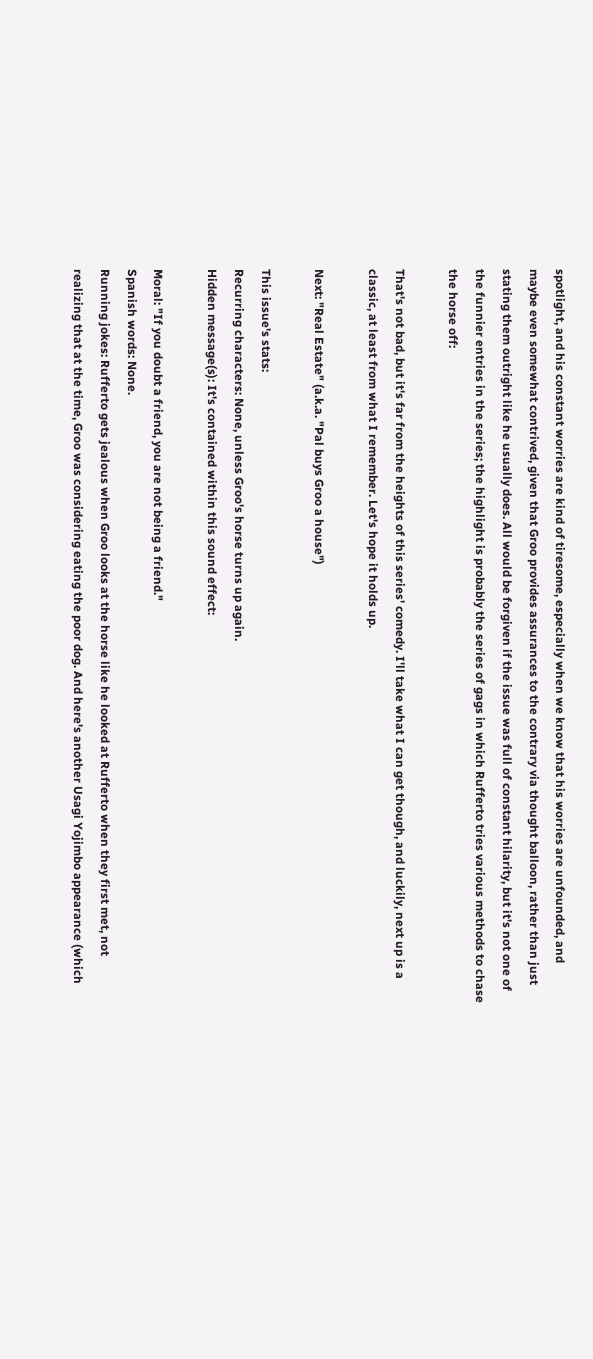spotlight, and his constant worries are kind of tiresome, especially when we know that his worries are unfounded, and maybe even somewhat contrived, given that Groo provides assurances to the contrary via thought balloon, rather than just stating them outright like he usually does. All would be forgiven if the issue was full of constant hilarity, but it's not one of the funnier entries in the series; the highlight is probably the series of gags in which Rufferto tries various methods to chase the horse off:

That's not bad, but it's far from the heights of this series' comedy. I'll take what I can get though, and luckily, next up is a classic, at least from what I remember. Let's hope it holds up.

Next: "Real Estate" (a.k.a. "Pal buys Groo a house")

This issue's stats:
Recurring characters: None, unless Groo's horse turns up again.
Hidden message(s): It's contained within this sound effect:

Moral: "If you doubt a friend, you are not being a friend."
Spanish words: None.
Running jokes: Rufferto gets jealous when Groo looks at the horse like he looked at Rufferto when they first met, not realizing that at the time, Groo was considering eating the poor dog. And here's another Usagi Yojimbo appearance (which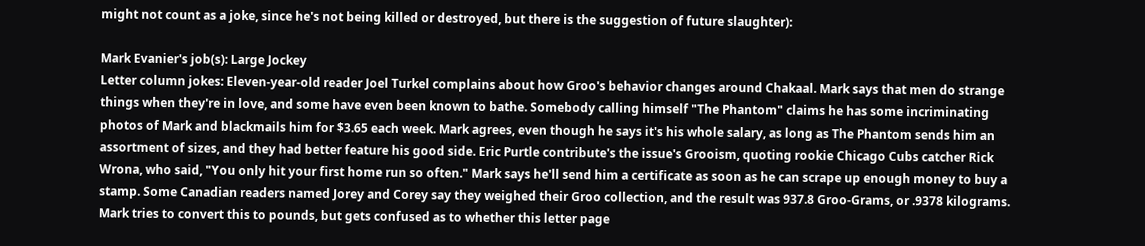might not count as a joke, since he's not being killed or destroyed, but there is the suggestion of future slaughter):

Mark Evanier's job(s): Large Jockey
Letter column jokes: Eleven-year-old reader Joel Turkel complains about how Groo's behavior changes around Chakaal. Mark says that men do strange things when they're in love, and some have even been known to bathe. Somebody calling himself "The Phantom" claims he has some incriminating photos of Mark and blackmails him for $3.65 each week. Mark agrees, even though he says it's his whole salary, as long as The Phantom sends him an assortment of sizes, and they had better feature his good side. Eric Purtle contribute's the issue's Grooism, quoting rookie Chicago Cubs catcher Rick Wrona, who said, "You only hit your first home run so often." Mark says he'll send him a certificate as soon as he can scrape up enough money to buy a stamp. Some Canadian readers named Jorey and Corey say they weighed their Groo collection, and the result was 937.8 Groo-Grams, or .9378 kilograms. Mark tries to convert this to pounds, but gets confused as to whether this letter page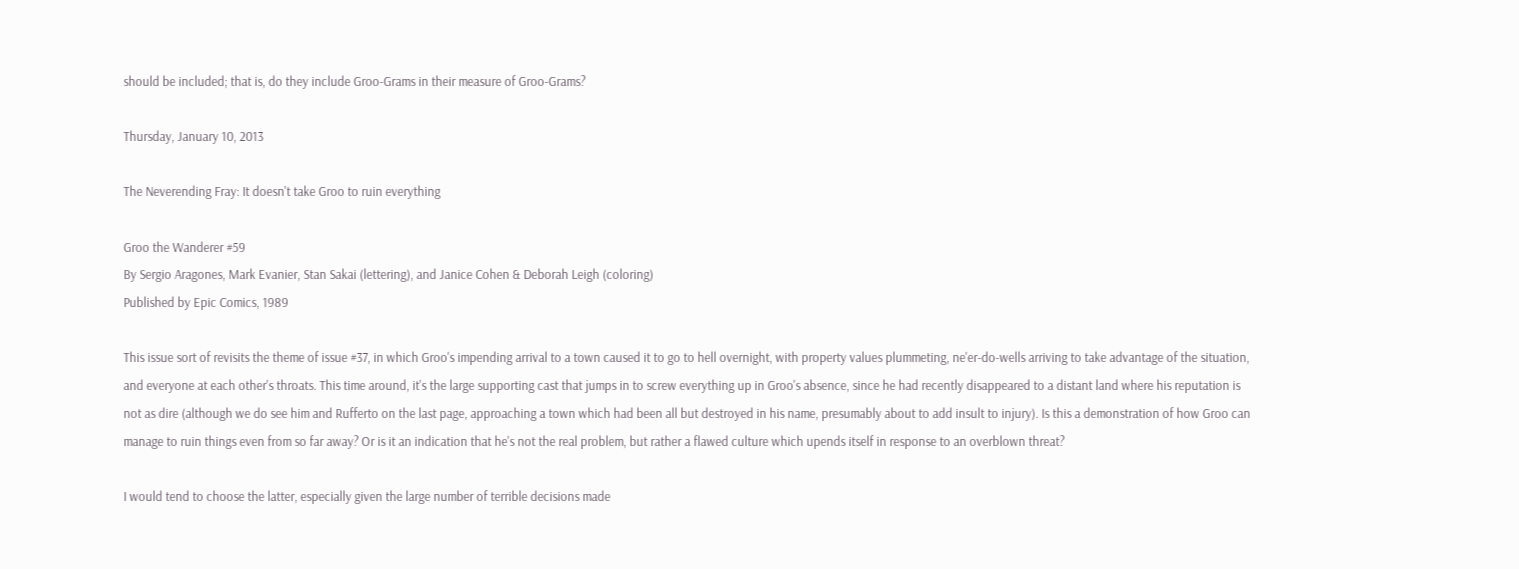should be included; that is, do they include Groo-Grams in their measure of Groo-Grams?

Thursday, January 10, 2013

The Neverending Fray: It doesn't take Groo to ruin everything

Groo the Wanderer #59
By Sergio Aragones, Mark Evanier, Stan Sakai (lettering), and Janice Cohen & Deborah Leigh (coloring)
Published by Epic Comics, 1989

This issue sort of revisits the theme of issue #37, in which Groo's impending arrival to a town caused it to go to hell overnight, with property values plummeting, ne'er-do-wells arriving to take advantage of the situation, and everyone at each other's throats. This time around, it's the large supporting cast that jumps in to screw everything up in Groo's absence, since he had recently disappeared to a distant land where his reputation is not as dire (although we do see him and Rufferto on the last page, approaching a town which had been all but destroyed in his name, presumably about to add insult to injury). Is this a demonstration of how Groo can manage to ruin things even from so far away? Or is it an indication that he's not the real problem, but rather a flawed culture which upends itself in response to an overblown threat?

I would tend to choose the latter, especially given the large number of terrible decisions made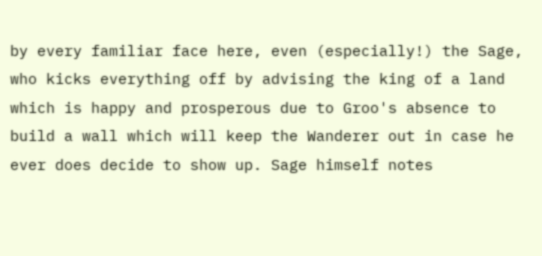by every familiar face here, even (especially!) the Sage, who kicks everything off by advising the king of a land which is happy and prosperous due to Groo's absence to build a wall which will keep the Wanderer out in case he ever does decide to show up. Sage himself notes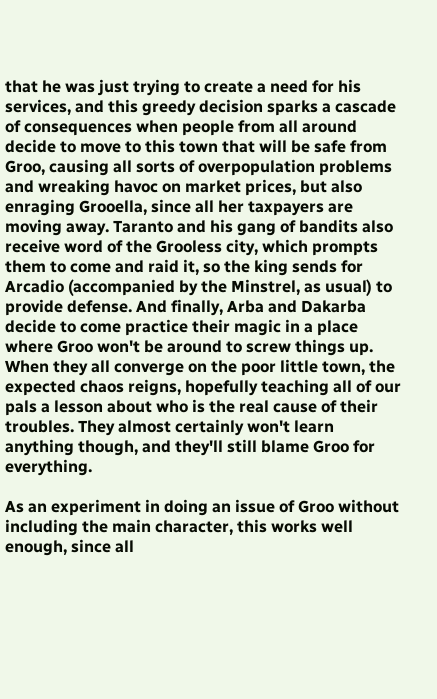that he was just trying to create a need for his services, and this greedy decision sparks a cascade of consequences when people from all around decide to move to this town that will be safe from Groo, causing all sorts of overpopulation problems and wreaking havoc on market prices, but also enraging Grooella, since all her taxpayers are moving away. Taranto and his gang of bandits also receive word of the Grooless city, which prompts them to come and raid it, so the king sends for Arcadio (accompanied by the Minstrel, as usual) to provide defense. And finally, Arba and Dakarba decide to come practice their magic in a place where Groo won't be around to screw things up. When they all converge on the poor little town, the expected chaos reigns, hopefully teaching all of our pals a lesson about who is the real cause of their troubles. They almost certainly won't learn anything though, and they'll still blame Groo for everything.

As an experiment in doing an issue of Groo without including the main character, this works well enough, since all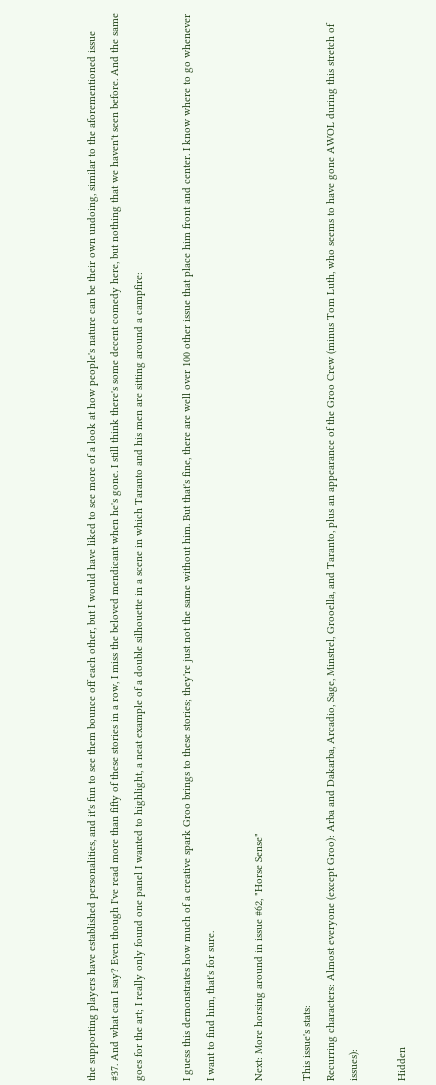the supporting players have established personalities, and it's fun to see them bounce off each other, but I would have liked to see more of a look at how people's nature can be their own undoing, similar to the aforementioned issue #37. And what can I say? Even though I've read more than fifty of these stories in a row, I miss the beloved mendicant when he's gone. I still think there's some decent comedy here, but nothing that we haven't seen before. And the same goes for the art; I really only found one panel I wanted to highlight, a neat example of a double silhouette in a scene in which Taranto and his men are sitting around a campfire:

I guess this demonstrates how much of a creative spark Groo brings to these stories; they're just not the same without him. But that's fine, there are well over 100 other issue that place him front and center. I know where to go whenever I want to find him, that's for sure.

Next: More horsing around in issue #62, "Horse Sense"

This issue's stats:
Recurring characters: Almost everyone (except Groo): Arba and Dakarba, Arcadio, Sage, Minstrel, Grooella, and Taranto, plus an appearance of the Groo Crew (minus Tom Luth, who seems to have gone AWOL during this stretch of issues):

Hidden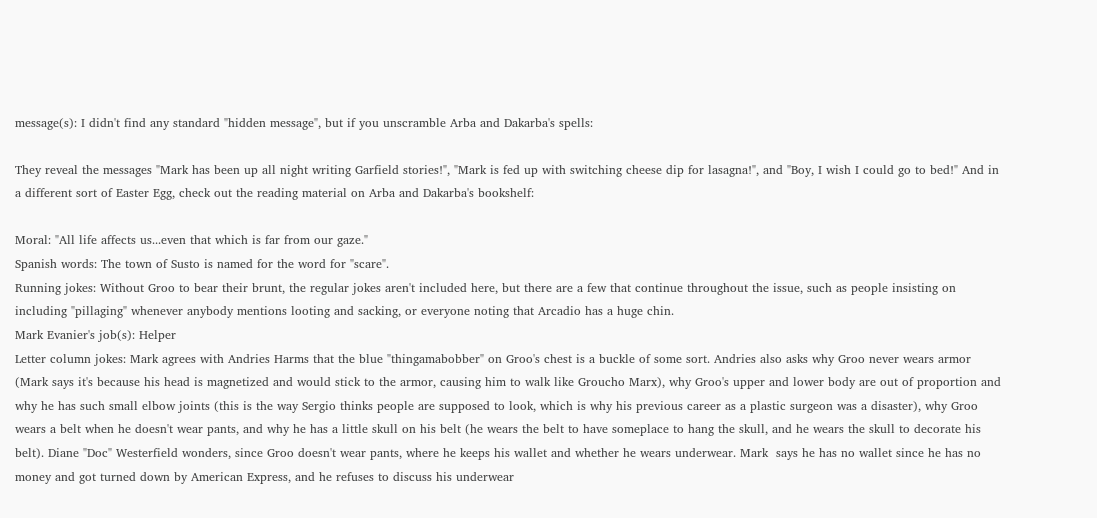message(s): I didn't find any standard "hidden message", but if you unscramble Arba and Dakarba's spells:

They reveal the messages "Mark has been up all night writing Garfield stories!", "Mark is fed up with switching cheese dip for lasagna!", and "Boy, I wish I could go to bed!" And in a different sort of Easter Egg, check out the reading material on Arba and Dakarba's bookshelf:

Moral: "All life affects us...even that which is far from our gaze."
Spanish words: The town of Susto is named for the word for "scare".
Running jokes: Without Groo to bear their brunt, the regular jokes aren't included here, but there are a few that continue throughout the issue, such as people insisting on including "pillaging" whenever anybody mentions looting and sacking, or everyone noting that Arcadio has a huge chin.
Mark Evanier's job(s): Helper
Letter column jokes: Mark agrees with Andries Harms that the blue "thingamabobber" on Groo's chest is a buckle of some sort. Andries also asks why Groo never wears armor (Mark says it's because his head is magnetized and would stick to the armor, causing him to walk like Groucho Marx), why Groo's upper and lower body are out of proportion and why he has such small elbow joints (this is the way Sergio thinks people are supposed to look, which is why his previous career as a plastic surgeon was a disaster), why Groo wears a belt when he doesn't wear pants, and why he has a little skull on his belt (he wears the belt to have someplace to hang the skull, and he wears the skull to decorate his belt). Diane "Doc" Westerfield wonders, since Groo doesn't wear pants, where he keeps his wallet and whether he wears underwear. Mark  says he has no wallet since he has no money and got turned down by American Express, and he refuses to discuss his underwear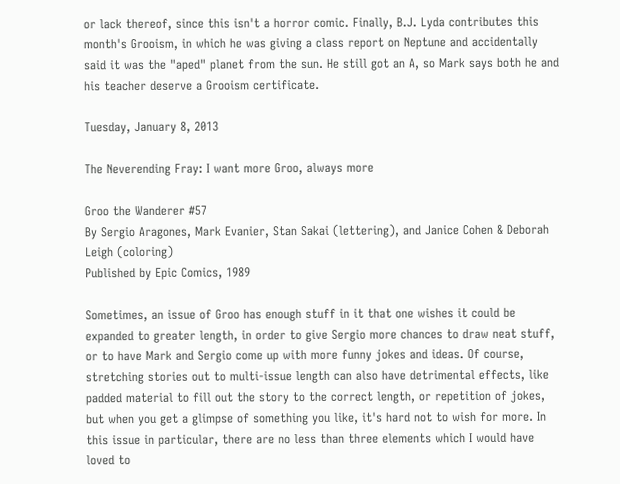or lack thereof, since this isn't a horror comic. Finally, B.J. Lyda contributes this month's Grooism, in which he was giving a class report on Neptune and accidentally said it was the "aped" planet from the sun. He still got an A, so Mark says both he and his teacher deserve a Grooism certificate.

Tuesday, January 8, 2013

The Neverending Fray: I want more Groo, always more

Groo the Wanderer #57
By Sergio Aragones, Mark Evanier, Stan Sakai (lettering), and Janice Cohen & Deborah Leigh (coloring)
Published by Epic Comics, 1989

Sometimes, an issue of Groo has enough stuff in it that one wishes it could be expanded to greater length, in order to give Sergio more chances to draw neat stuff, or to have Mark and Sergio come up with more funny jokes and ideas. Of course, stretching stories out to multi-issue length can also have detrimental effects, like padded material to fill out the story to the correct length, or repetition of jokes, but when you get a glimpse of something you like, it's hard not to wish for more. In this issue in particular, there are no less than three elements which I would have loved to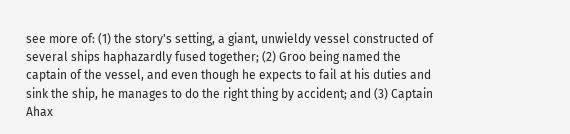see more of: (1) the story's setting, a giant, unwieldy vessel constructed of several ships haphazardly fused together; (2) Groo being named the captain of the vessel, and even though he expects to fail at his duties and sink the ship, he manages to do the right thing by accident; and (3) Captain Ahax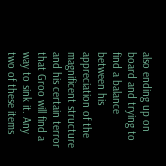also ending up on board and trying to find a balance between his appreciation of the magnificent structure and his certain terror that Groo will find a way to sink it. Any two of these items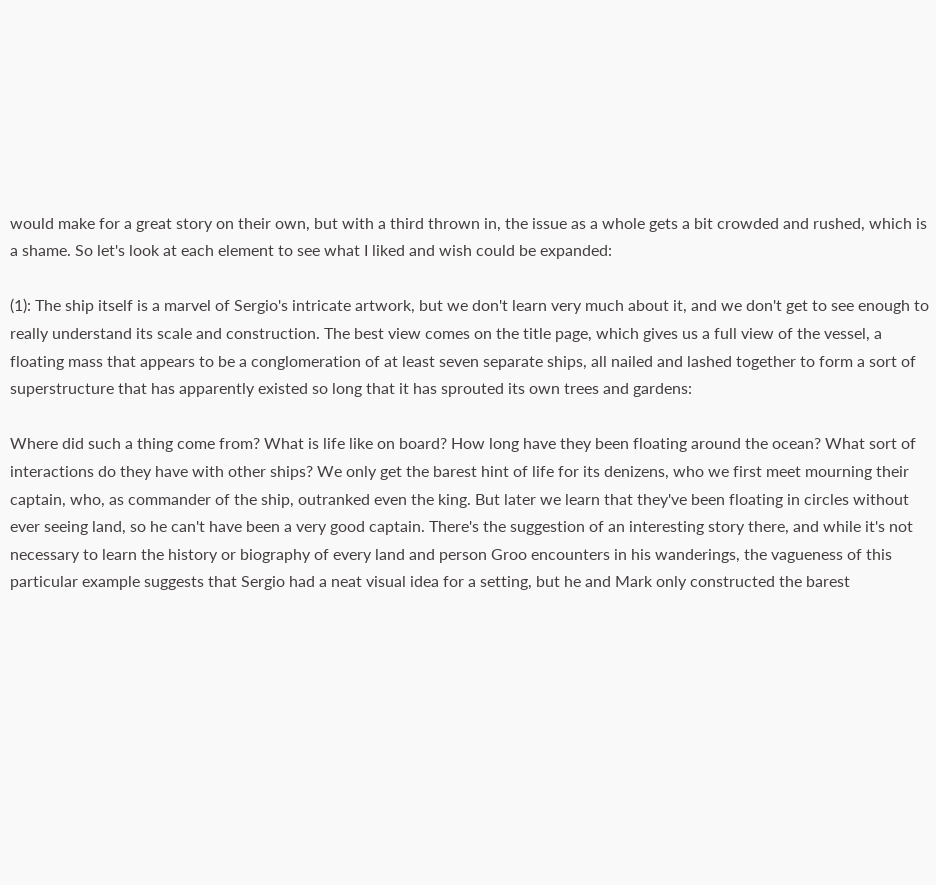would make for a great story on their own, but with a third thrown in, the issue as a whole gets a bit crowded and rushed, which is a shame. So let's look at each element to see what I liked and wish could be expanded:

(1): The ship itself is a marvel of Sergio's intricate artwork, but we don't learn very much about it, and we don't get to see enough to really understand its scale and construction. The best view comes on the title page, which gives us a full view of the vessel, a floating mass that appears to be a conglomeration of at least seven separate ships, all nailed and lashed together to form a sort of superstructure that has apparently existed so long that it has sprouted its own trees and gardens:

Where did such a thing come from? What is life like on board? How long have they been floating around the ocean? What sort of interactions do they have with other ships? We only get the barest hint of life for its denizens, who we first meet mourning their captain, who, as commander of the ship, outranked even the king. But later we learn that they've been floating in circles without ever seeing land, so he can't have been a very good captain. There's the suggestion of an interesting story there, and while it's not necessary to learn the history or biography of every land and person Groo encounters in his wanderings, the vagueness of this particular example suggests that Sergio had a neat visual idea for a setting, but he and Mark only constructed the barest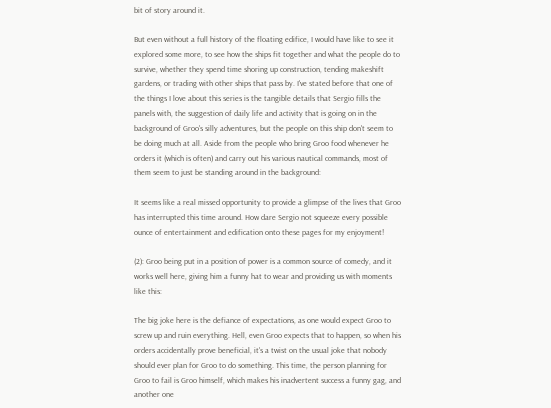bit of story around it.

But even without a full history of the floating edifice, I would have like to see it explored some more, to see how the ships fit together and what the people do to survive, whether they spend time shoring up construction, tending makeshift gardens, or trading with other ships that pass by. I've stated before that one of the things I love about this series is the tangible details that Sergio fills the panels with, the suggestion of daily life and activity that is going on in the background of Groo's silly adventures, but the people on this ship don't seem to be doing much at all. Aside from the people who bring Groo food whenever he orders it (which is often) and carry out his various nautical commands, most of them seem to just be standing around in the background:

It seems like a real missed opportunity to provide a glimpse of the lives that Groo has interrupted this time around. How dare Sergio not squeeze every possible ounce of entertainment and edification onto these pages for my enjoyment!

(2): Groo being put in a position of power is a common source of comedy, and it works well here, giving him a funny hat to wear and providing us with moments like this:

The big joke here is the defiance of expectations, as one would expect Groo to screw up and ruin everything. Hell, even Groo expects that to happen, so when his orders accidentally prove beneficial, it's a twist on the usual joke that nobody should ever plan for Groo to do something. This time, the person planning for Groo to fail is Groo himself, which makes his inadvertent success a funny gag, and another one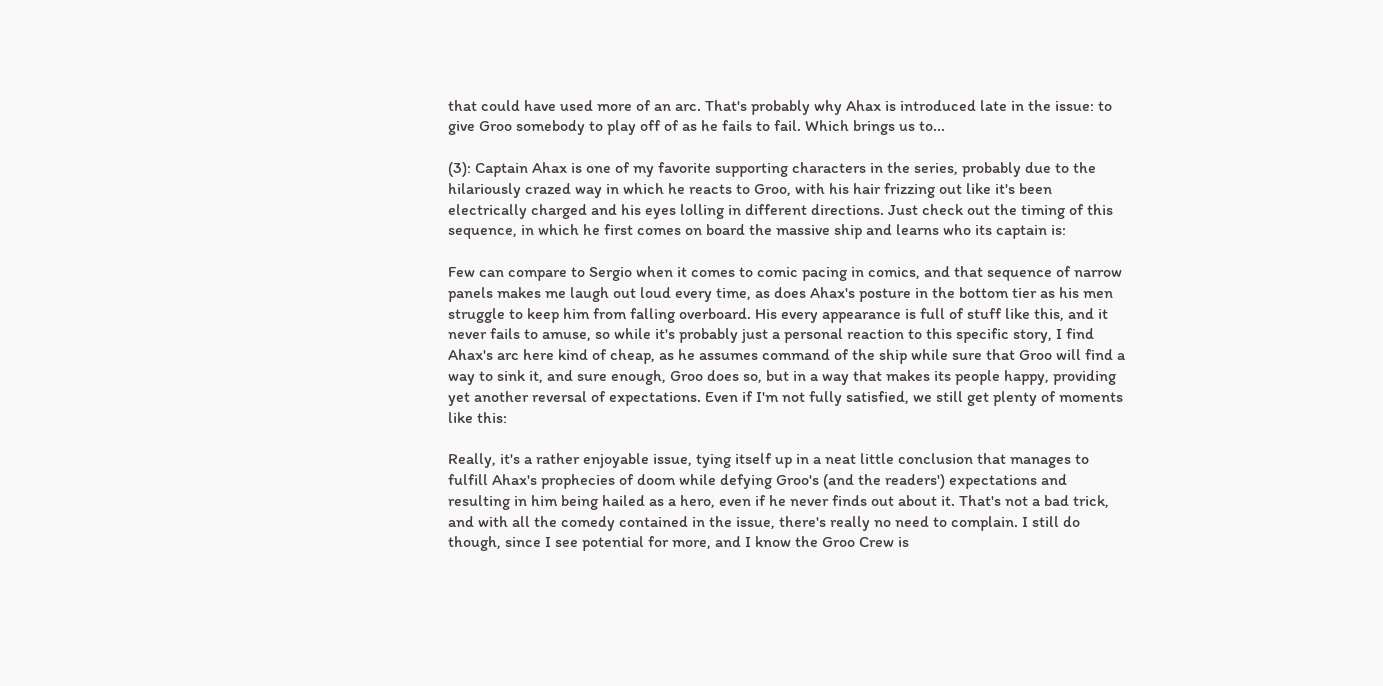that could have used more of an arc. That's probably why Ahax is introduced late in the issue: to give Groo somebody to play off of as he fails to fail. Which brings us to...

(3): Captain Ahax is one of my favorite supporting characters in the series, probably due to the hilariously crazed way in which he reacts to Groo, with his hair frizzing out like it's been electrically charged and his eyes lolling in different directions. Just check out the timing of this sequence, in which he first comes on board the massive ship and learns who its captain is:

Few can compare to Sergio when it comes to comic pacing in comics, and that sequence of narrow panels makes me laugh out loud every time, as does Ahax's posture in the bottom tier as his men struggle to keep him from falling overboard. His every appearance is full of stuff like this, and it never fails to amuse, so while it's probably just a personal reaction to this specific story, I find Ahax's arc here kind of cheap, as he assumes command of the ship while sure that Groo will find a way to sink it, and sure enough, Groo does so, but in a way that makes its people happy, providing yet another reversal of expectations. Even if I'm not fully satisfied, we still get plenty of moments like this:

Really, it's a rather enjoyable issue, tying itself up in a neat little conclusion that manages to fulfill Ahax's prophecies of doom while defying Groo's (and the readers') expectations and resulting in him being hailed as a hero, even if he never finds out about it. That's not a bad trick, and with all the comedy contained in the issue, there's really no need to complain. I still do though, since I see potential for more, and I know the Groo Crew is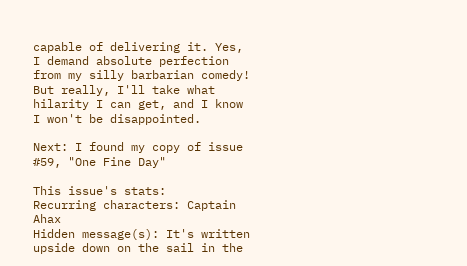capable of delivering it. Yes, I demand absolute perfection from my silly barbarian comedy! But really, I'll take what hilarity I can get, and I know I won't be disappointed.

Next: I found my copy of issue #59, "One Fine Day"

This issue's stats:
Recurring characters: Captain Ahax
Hidden message(s): It's written upside down on the sail in the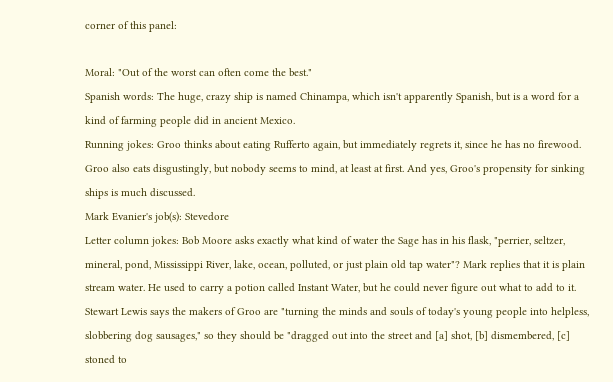corner of this panel:

Moral: "Out of the worst can often come the best."
Spanish words: The huge, crazy ship is named Chinampa, which isn't apparently Spanish, but is a word for a kind of farming people did in ancient Mexico.
Running jokes: Groo thinks about eating Rufferto again, but immediately regrets it, since he has no firewood. Groo also eats disgustingly, but nobody seems to mind, at least at first. And yes, Groo's propensity for sinking ships is much discussed.
Mark Evanier's job(s): Stevedore
Letter column jokes: Bob Moore asks exactly what kind of water the Sage has in his flask, "perrier, seltzer, mineral, pond, Mississippi River, lake, ocean, polluted, or just plain old tap water"? Mark replies that it is plain stream water. He used to carry a potion called Instant Water, but he could never figure out what to add to it. Stewart Lewis says the makers of Groo are "turning the minds and souls of today's young people into helpless, slobbering dog sausages," so they should be "dragged out into the street and [a] shot, [b] dismembered, [c] stoned to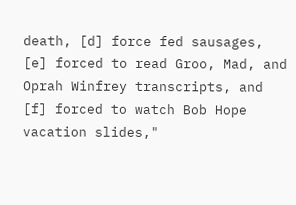death, [d] force fed sausages, [e] forced to read Groo, Mad, and Oprah Winfrey transcripts, and [f] forced to watch Bob Hope vacation slides,"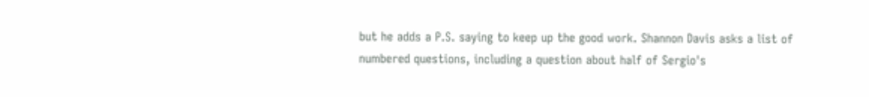but he adds a P.S. saying to keep up the good work. Shannon Davis asks a list of numbered questions, including a question about half of Sergio's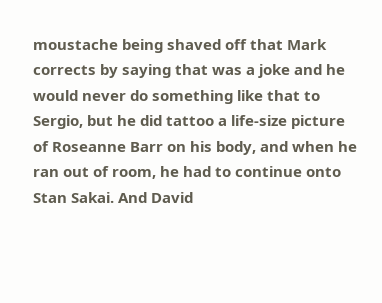moustache being shaved off that Mark corrects by saying that was a joke and he would never do something like that to Sergio, but he did tattoo a life-size picture of Roseanne Barr on his body, and when he ran out of room, he had to continue onto Stan Sakai. And David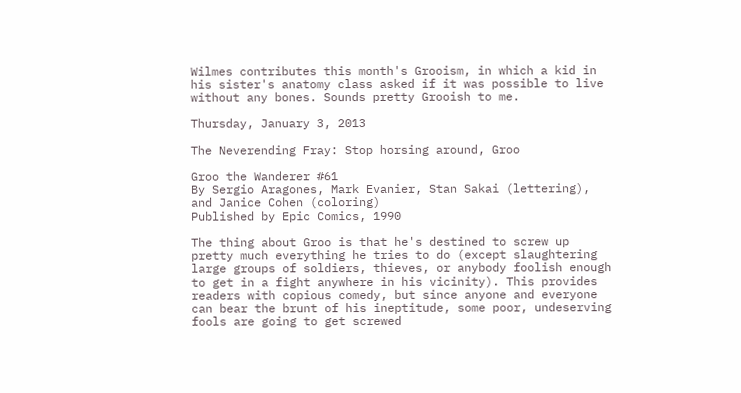Wilmes contributes this month's Grooism, in which a kid in his sister's anatomy class asked if it was possible to live without any bones. Sounds pretty Grooish to me.

Thursday, January 3, 2013

The Neverending Fray: Stop horsing around, Groo

Groo the Wanderer #61
By Sergio Aragones, Mark Evanier, Stan Sakai (lettering), and Janice Cohen (coloring)
Published by Epic Comics, 1990

The thing about Groo is that he's destined to screw up pretty much everything he tries to do (except slaughtering large groups of soldiers, thieves, or anybody foolish enough to get in a fight anywhere in his vicinity). This provides readers with copious comedy, but since anyone and everyone can bear the brunt of his ineptitude, some poor, undeserving fools are going to get screwed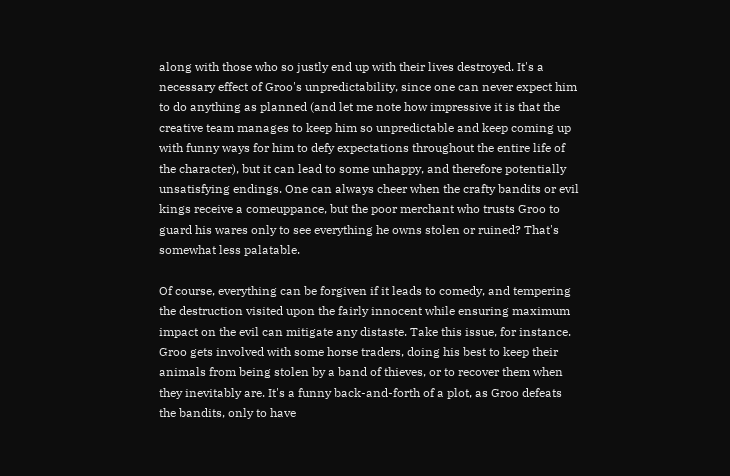along with those who so justly end up with their lives destroyed. It's a necessary effect of Groo's unpredictability, since one can never expect him to do anything as planned (and let me note how impressive it is that the creative team manages to keep him so unpredictable and keep coming up with funny ways for him to defy expectations throughout the entire life of the character), but it can lead to some unhappy, and therefore potentially unsatisfying endings. One can always cheer when the crafty bandits or evil kings receive a comeuppance, but the poor merchant who trusts Groo to guard his wares only to see everything he owns stolen or ruined? That's somewhat less palatable.

Of course, everything can be forgiven if it leads to comedy, and tempering the destruction visited upon the fairly innocent while ensuring maximum impact on the evil can mitigate any distaste. Take this issue, for instance. Groo gets involved with some horse traders, doing his best to keep their animals from being stolen by a band of thieves, or to recover them when they inevitably are. It's a funny back-and-forth of a plot, as Groo defeats the bandits, only to have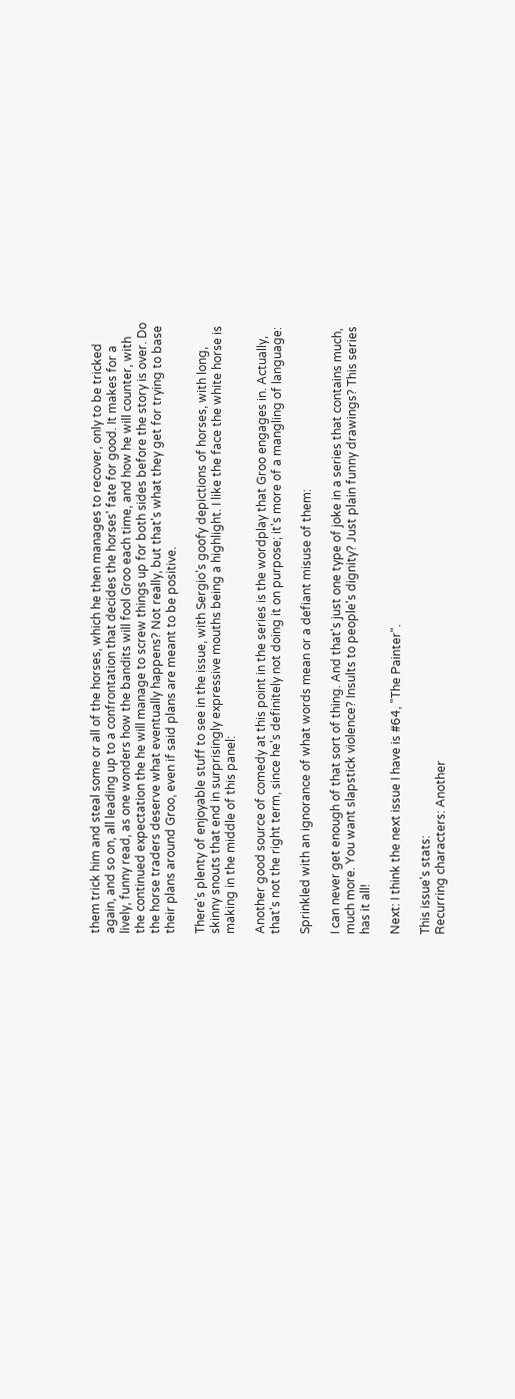them trick him and steal some or all of the horses, which he then manages to recover, only to be tricked again, and so on, all leading up to a confrontation that decides the horses' fate for good. It makes for a lively, funny read, as one wonders how the bandits will fool Groo each time, and how he will counter, with the continued expectation the he will manage to screw things up for both sides before the story is over. Do the horse traders deserve what eventually happens? Not really, but that's what they get for trying to base their plans around Groo, even if said plans are meant to be positive.

There's plenty of enjoyable stuff to see in the issue, with Sergio's goofy depictions of horses, with long, skinny snouts that end in surprisingly expressive mouths being a highlight. I like the face the white horse is making in the middle of this panel:

Another good source of comedy at this point in the series is the wordplay that Groo engages in. Actually, that's not the right term, since he's definitely not doing it on purpose; it's more of a mangling of language:

Sprinkled with an ignorance of what words mean or a defiant misuse of them:

I can never get enough of that sort of thing. And that's just one type of joke in a series that contains much, much more. You want slapstick violence? Insults to people's dignity? Just plain funny drawings? This series has it all!

Next: I think the next issue I have is #64, "The Painter".

This issue's stats:
Recurring characters: Another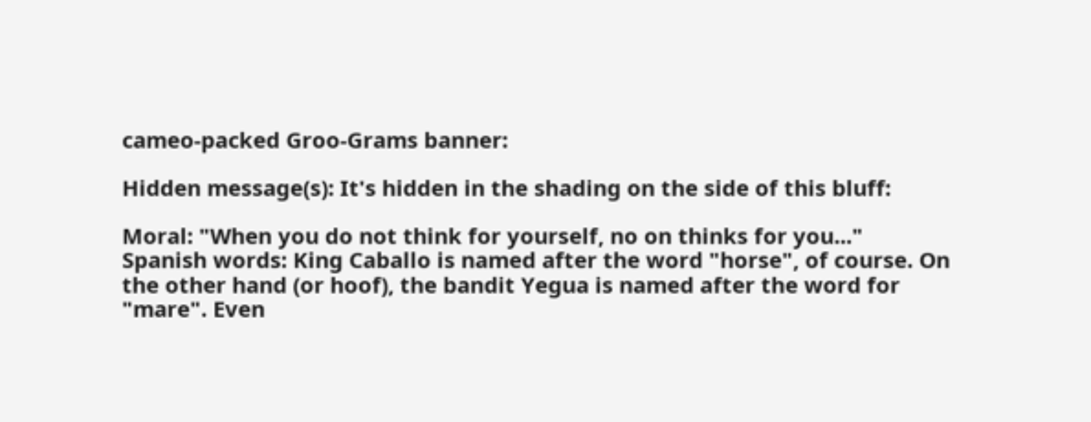cameo-packed Groo-Grams banner:

Hidden message(s): It's hidden in the shading on the side of this bluff:

Moral: "When you do not think for yourself, no on thinks for you..."
Spanish words: King Caballo is named after the word "horse", of course. On the other hand (or hoof), the bandit Yegua is named after the word for "mare". Even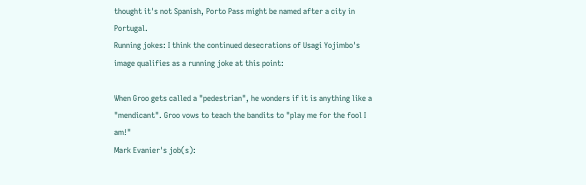thought it's not Spanish, Porto Pass might be named after a city in Portugal.
Running jokes: I think the continued desecrations of Usagi Yojimbo's image qualifies as a running joke at this point:

When Groo gets called a "pedestrian", he wonders if it is anything like a "mendicant". Groo vows to teach the bandits to "play me for the fool I am!"
Mark Evanier's job(s):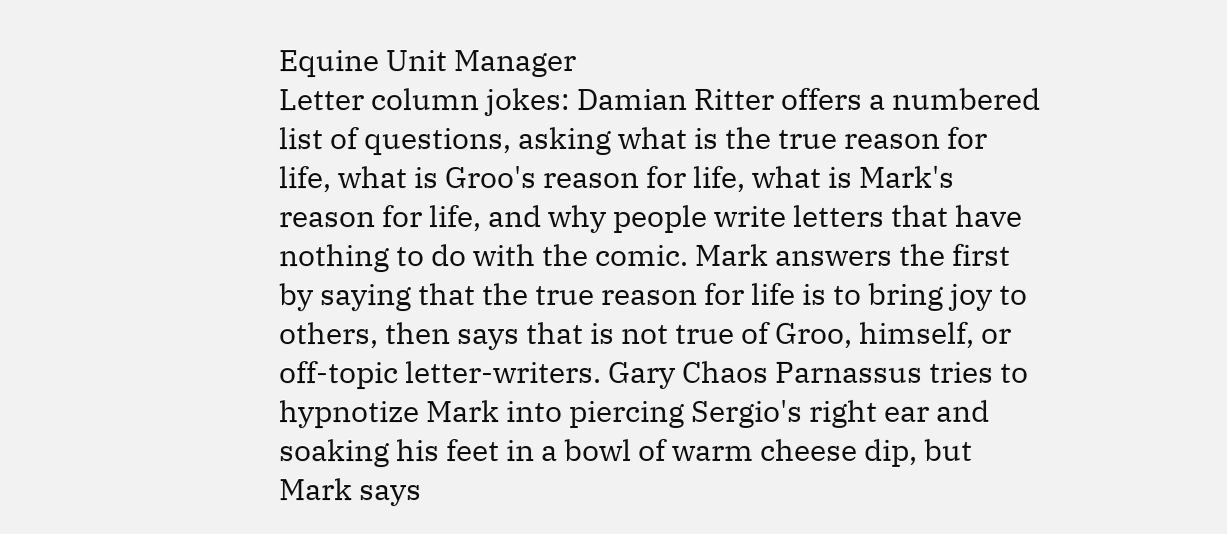Equine Unit Manager
Letter column jokes: Damian Ritter offers a numbered list of questions, asking what is the true reason for life, what is Groo's reason for life, what is Mark's reason for life, and why people write letters that have nothing to do with the comic. Mark answers the first by saying that the true reason for life is to bring joy to others, then says that is not true of Groo, himself, or off-topic letter-writers. Gary Chaos Parnassus tries to hypnotize Mark into piercing Sergio's right ear and soaking his feet in a bowl of warm cheese dip, but Mark says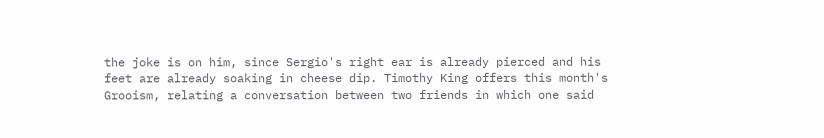the joke is on him, since Sergio's right ear is already pierced and his feet are already soaking in cheese dip. Timothy King offers this month's Grooism, relating a conversation between two friends in which one said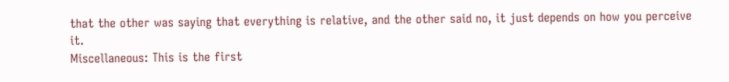that the other was saying that everything is relative, and the other said no, it just depends on how you perceive it.
Miscellaneous: This is the first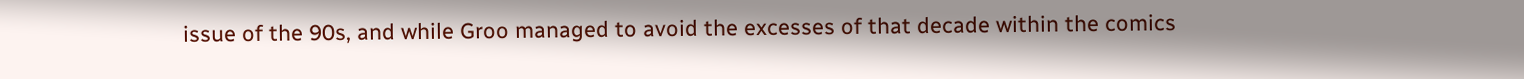issue of the 90s, and while Groo managed to avoid the excesses of that decade within the comics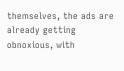themselves, the ads are already getting obnoxious, with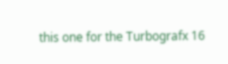this one for the Turbografx 16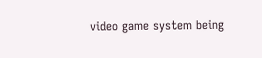video game system being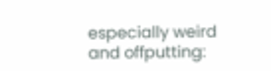especially weird and offputting: